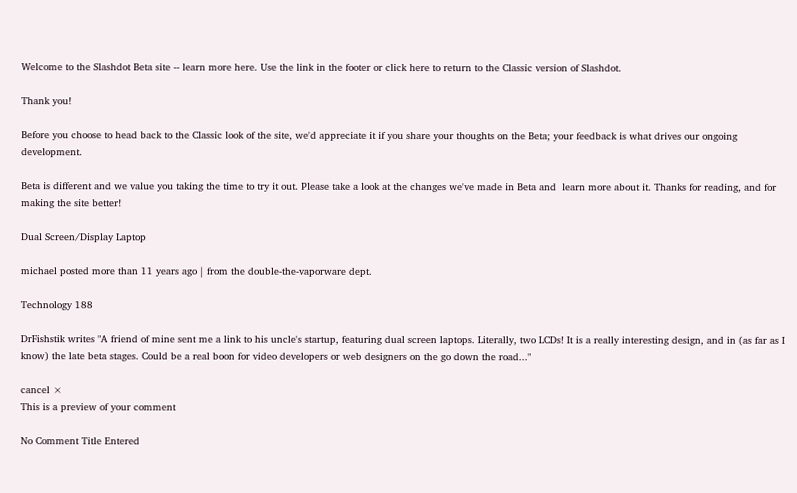Welcome to the Slashdot Beta site -- learn more here. Use the link in the footer or click here to return to the Classic version of Slashdot.

Thank you!

Before you choose to head back to the Classic look of the site, we'd appreciate it if you share your thoughts on the Beta; your feedback is what drives our ongoing development.

Beta is different and we value you taking the time to try it out. Please take a look at the changes we've made in Beta and  learn more about it. Thanks for reading, and for making the site better!

Dual Screen/Display Laptop

michael posted more than 11 years ago | from the double-the-vaporware dept.

Technology 188

DrFishstik writes "A friend of mine sent me a link to his uncle's startup, featuring dual screen laptops. Literally, two LCDs! It is a really interesting design, and in (as far as I know) the late beta stages. Could be a real boon for video developers or web designers on the go down the road..."

cancel ×
This is a preview of your comment

No Comment Title Entered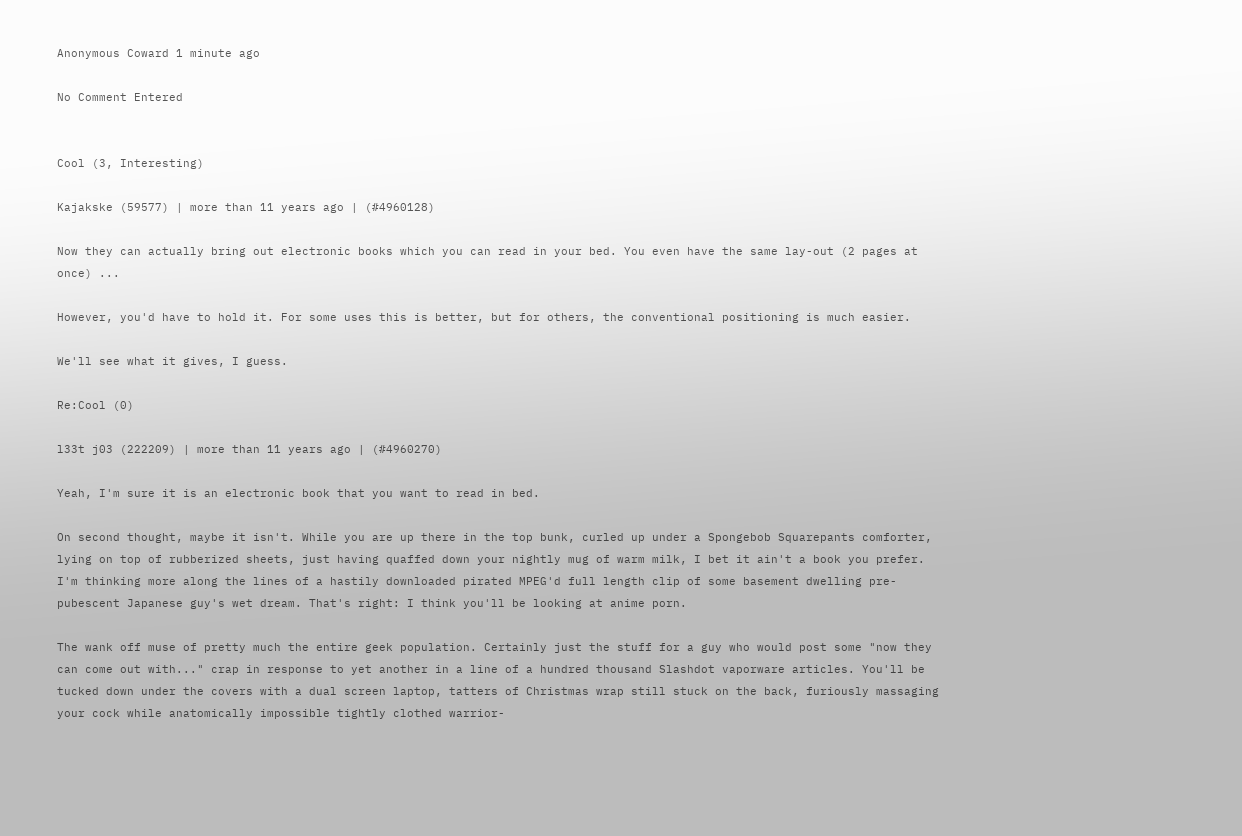Anonymous Coward 1 minute ago

No Comment Entered


Cool (3, Interesting)

Kajakske (59577) | more than 11 years ago | (#4960128)

Now they can actually bring out electronic books which you can read in your bed. You even have the same lay-out (2 pages at once) ...

However, you'd have to hold it. For some uses this is better, but for others, the conventional positioning is much easier.

We'll see what it gives, I guess.

Re:Cool (0)

l33t j03 (222209) | more than 11 years ago | (#4960270)

Yeah, I'm sure it is an electronic book that you want to read in bed.

On second thought, maybe it isn't. While you are up there in the top bunk, curled up under a Spongebob Squarepants comforter, lying on top of rubberized sheets, just having quaffed down your nightly mug of warm milk, I bet it ain't a book you prefer. I'm thinking more along the lines of a hastily downloaded pirated MPEG'd full length clip of some basement dwelling pre-pubescent Japanese guy's wet dream. That's right: I think you'll be looking at anime porn.

The wank off muse of pretty much the entire geek population. Certainly just the stuff for a guy who would post some "now they can come out with..." crap in response to yet another in a line of a hundred thousand Slashdot vaporware articles. You'll be tucked down under the covers with a dual screen laptop, tatters of Christmas wrap still stuck on the back, furiously massaging your cock while anatomically impossible tightly clothed warrior-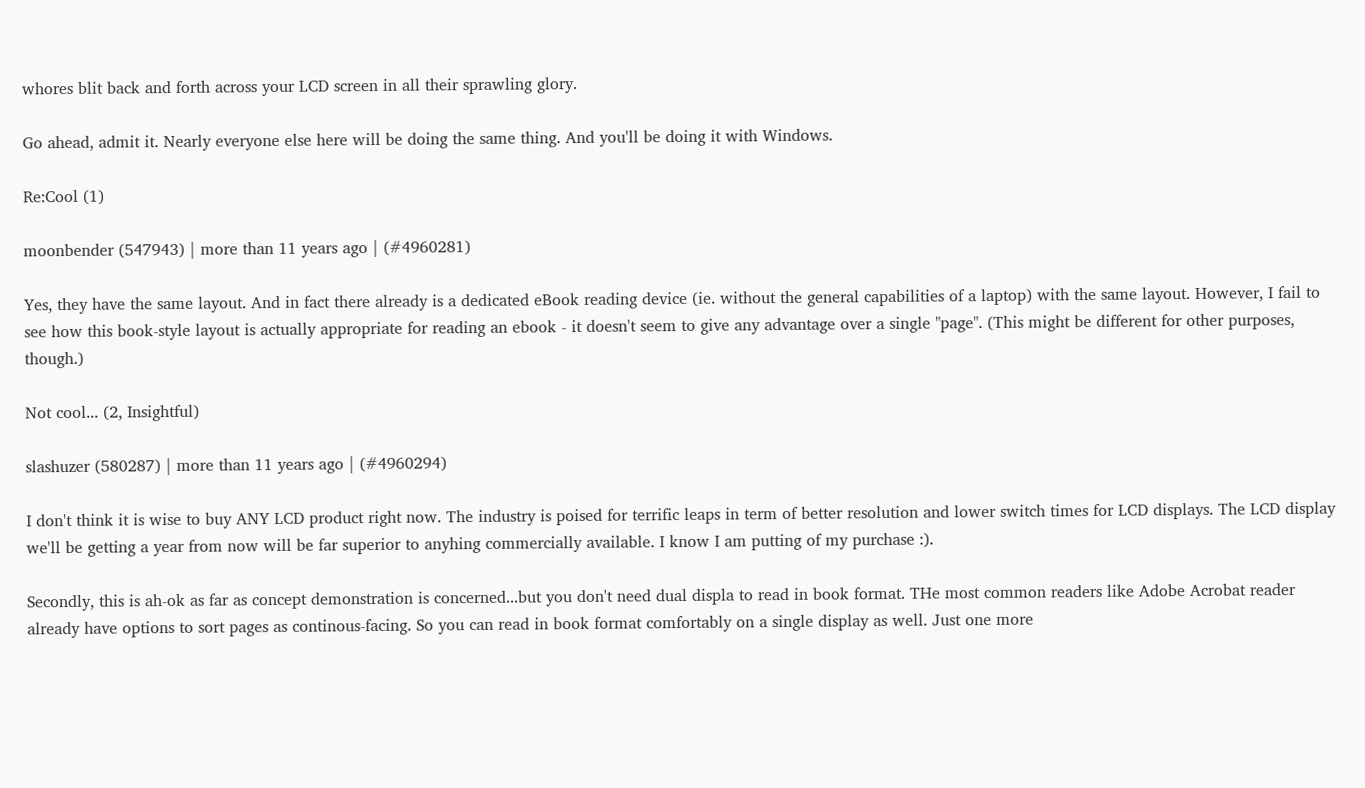whores blit back and forth across your LCD screen in all their sprawling glory.

Go ahead, admit it. Nearly everyone else here will be doing the same thing. And you'll be doing it with Windows.

Re:Cool (1)

moonbender (547943) | more than 11 years ago | (#4960281)

Yes, they have the same layout. And in fact there already is a dedicated eBook reading device (ie. without the general capabilities of a laptop) with the same layout. However, I fail to see how this book-style layout is actually appropriate for reading an ebook - it doesn't seem to give any advantage over a single "page". (This might be different for other purposes, though.)

Not cool... (2, Insightful)

slashuzer (580287) | more than 11 years ago | (#4960294)

I don't think it is wise to buy ANY LCD product right now. The industry is poised for terrific leaps in term of better resolution and lower switch times for LCD displays. The LCD display we'll be getting a year from now will be far superior to anyhing commercially available. I know I am putting of my purchase :).

Secondly, this is ah-ok as far as concept demonstration is concerned...but you don't need dual displa to read in book format. THe most common readers like Adobe Acrobat reader already have options to sort pages as continous-facing. So you can read in book format comfortably on a single display as well. Just one more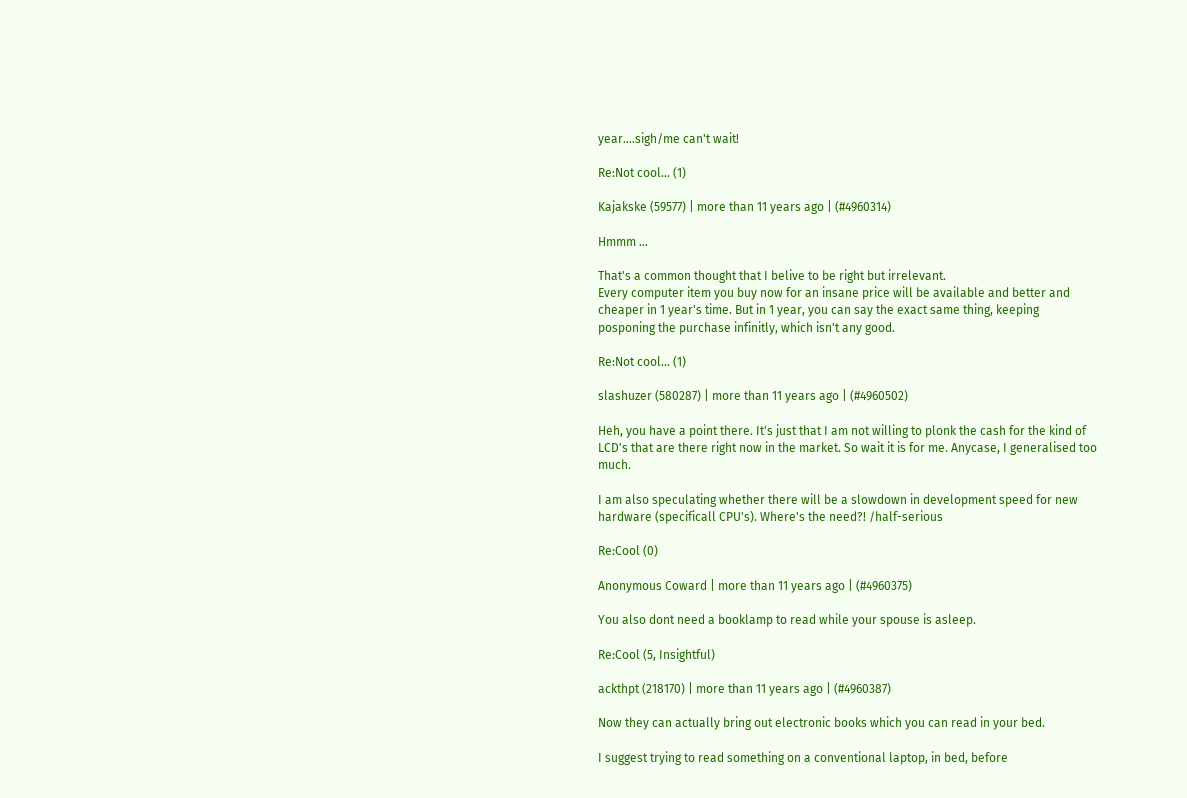year....sigh/me can't wait!

Re:Not cool... (1)

Kajakske (59577) | more than 11 years ago | (#4960314)

Hmmm ...

That's a common thought that I belive to be right but irrelevant.
Every computer item you buy now for an insane price will be available and better and cheaper in 1 year's time. But in 1 year, you can say the exact same thing, keeping posponing the purchase infinitly, which isn't any good.

Re:Not cool... (1)

slashuzer (580287) | more than 11 years ago | (#4960502)

Heh, you have a point there. It's just that I am not willing to plonk the cash for the kind of LCD's that are there right now in the market. So wait it is for me. Anycase, I generalised too much.

I am also speculating whether there will be a slowdown in development speed for new hardware (specificall CPU's). Where's the need?! /half-serious

Re:Cool (0)

Anonymous Coward | more than 11 years ago | (#4960375)

You also dont need a booklamp to read while your spouse is asleep.

Re:Cool (5, Insightful)

ackthpt (218170) | more than 11 years ago | (#4960387)

Now they can actually bring out electronic books which you can read in your bed.

I suggest trying to read something on a conventional laptop, in bed, before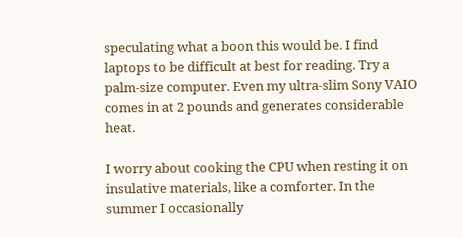speculating what a boon this would be. I find laptops to be difficult at best for reading. Try a palm-size computer. Even my ultra-slim Sony VAIO comes in at 2 pounds and generates considerable heat.

I worry about cooking the CPU when resting it on insulative materials, like a comforter. In the summer I occasionally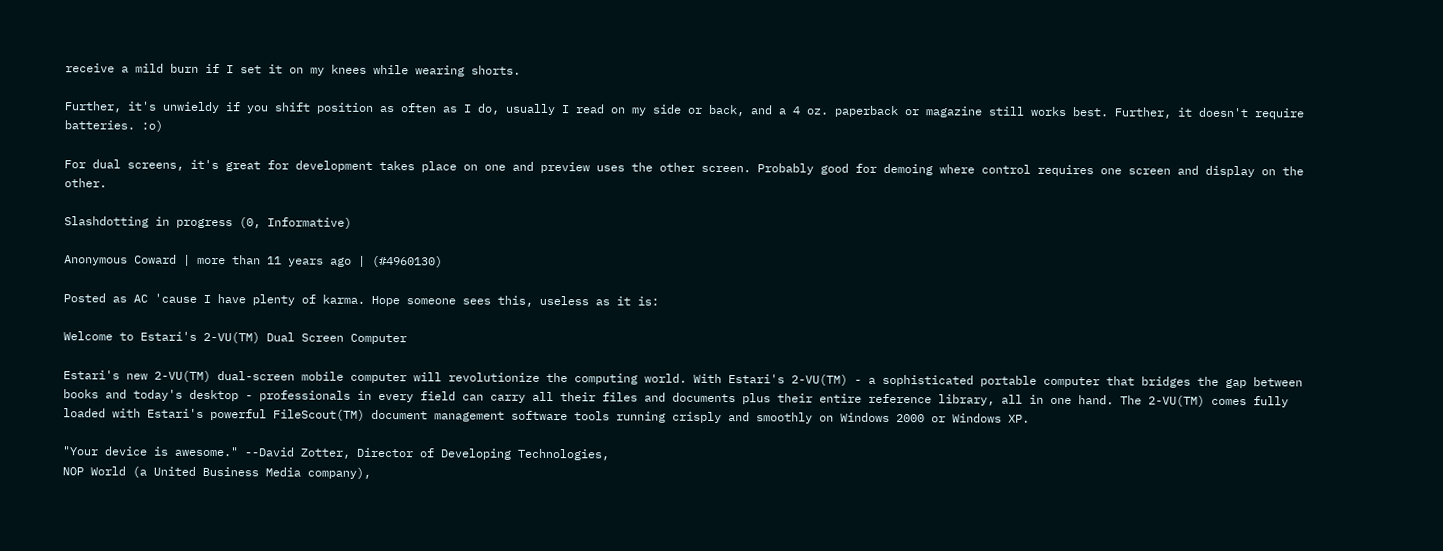receive a mild burn if I set it on my knees while wearing shorts.

Further, it's unwieldy if you shift position as often as I do, usually I read on my side or back, and a 4 oz. paperback or magazine still works best. Further, it doesn't require batteries. :o)

For dual screens, it's great for development takes place on one and preview uses the other screen. Probably good for demoing where control requires one screen and display on the other.

Slashdotting in progress (0, Informative)

Anonymous Coward | more than 11 years ago | (#4960130)

Posted as AC 'cause I have plenty of karma. Hope someone sees this, useless as it is:

Welcome to Estari's 2-VU(TM) Dual Screen Computer

Estari's new 2-VU(TM) dual-screen mobile computer will revolutionize the computing world. With Estari's 2-VU(TM) - a sophisticated portable computer that bridges the gap between books and today's desktop - professionals in every field can carry all their files and documents plus their entire reference library, all in one hand. The 2-VU(TM) comes fully loaded with Estari's powerful FileScout(TM) document management software tools running crisply and smoothly on Windows 2000 or Windows XP.

"Your device is awesome." --David Zotter, Director of Developing Technologies,
NOP World (a United Business Media company),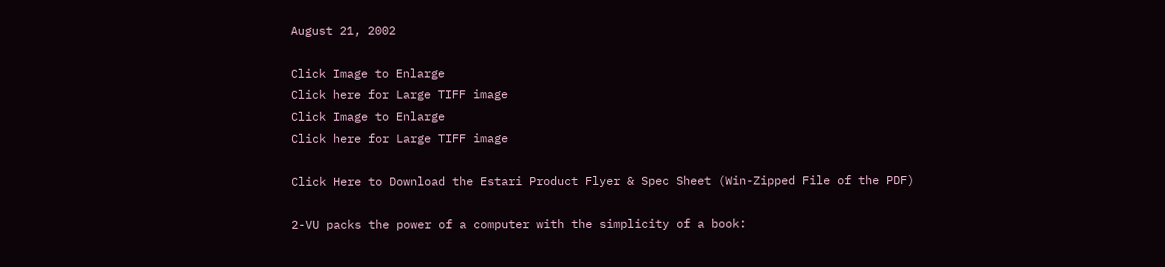August 21, 2002

Click Image to Enlarge
Click here for Large TIFF image
Click Image to Enlarge
Click here for Large TIFF image

Click Here to Download the Estari Product Flyer & Spec Sheet (Win-Zipped File of the PDF)

2-VU packs the power of a computer with the simplicity of a book: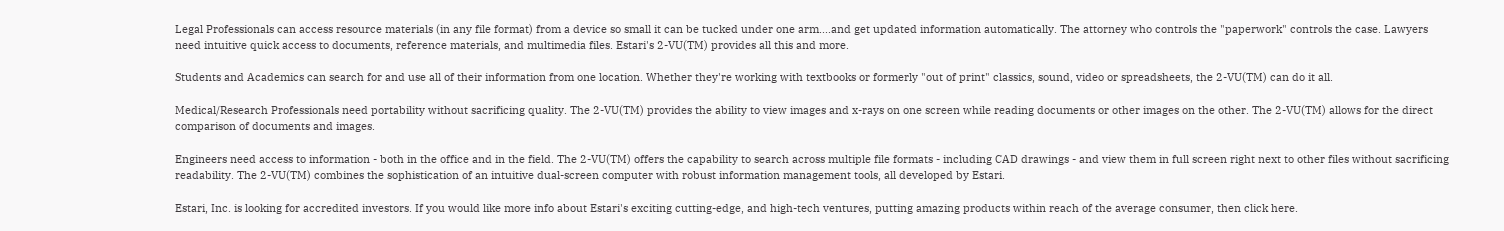Legal Professionals can access resource materials (in any file format) from a device so small it can be tucked under one arm....and get updated information automatically. The attorney who controls the "paperwork" controls the case. Lawyers need intuitive quick access to documents, reference materials, and multimedia files. Estari's 2-VU(TM) provides all this and more.

Students and Academics can search for and use all of their information from one location. Whether they're working with textbooks or formerly "out of print" classics, sound, video or spreadsheets, the 2-VU(TM) can do it all.

Medical/Research Professionals need portability without sacrificing quality. The 2-VU(TM) provides the ability to view images and x-rays on one screen while reading documents or other images on the other. The 2-VU(TM) allows for the direct comparison of documents and images.

Engineers need access to information - both in the office and in the field. The 2-VU(TM) offers the capability to search across multiple file formats - including CAD drawings - and view them in full screen right next to other files without sacrificing readability. The 2-VU(TM) combines the sophistication of an intuitive dual-screen computer with robust information management tools, all developed by Estari.

Estari, Inc. is looking for accredited investors. If you would like more info about Estari's exciting cutting-edge, and high-tech ventures, putting amazing products within reach of the average consumer, then click here.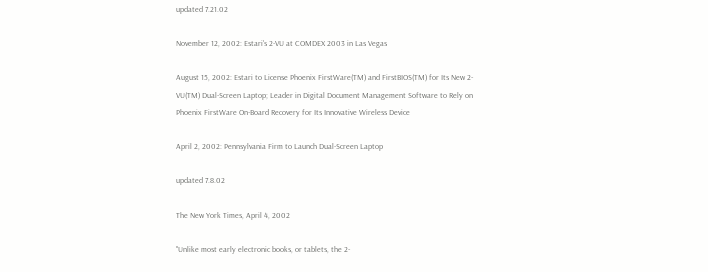updated 7.21.02

November 12, 2002: Estari's 2-VU at COMDEX 2003 in Las Vegas

August 15, 2002: Estari to License Phoenix FirstWare(TM) and FirstBIOS(TM) for Its New 2-VU(TM) Dual-Screen Laptop; Leader in Digital Document Management Software to Rely on Phoenix FirstWare On-Board Recovery for Its Innovative Wireless Device

April 2, 2002: Pennsylvania Firm to Launch Dual-Screen Laptop

updated 7.8.02

The New York Times, April 4, 2002

"Unlike most early electronic books, or tablets, the 2-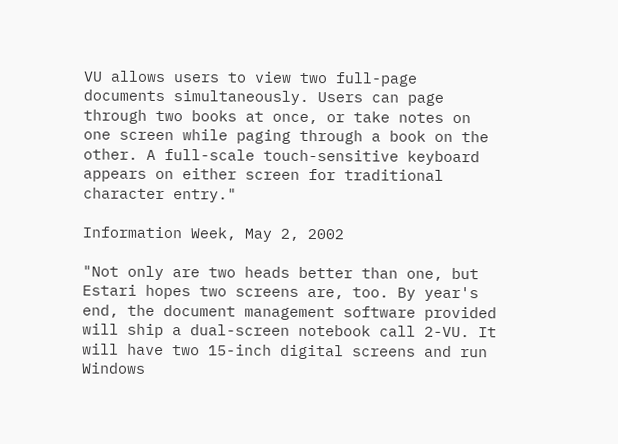VU allows users to view two full-page documents simultaneously. Users can page through two books at once, or take notes on one screen while paging through a book on the other. A full-scale touch-sensitive keyboard appears on either screen for traditional character entry."

Information Week, May 2, 2002

"Not only are two heads better than one, but Estari hopes two screens are, too. By year's end, the document management software provided will ship a dual-screen notebook call 2-VU. It will have two 15-inch digital screens and run Windows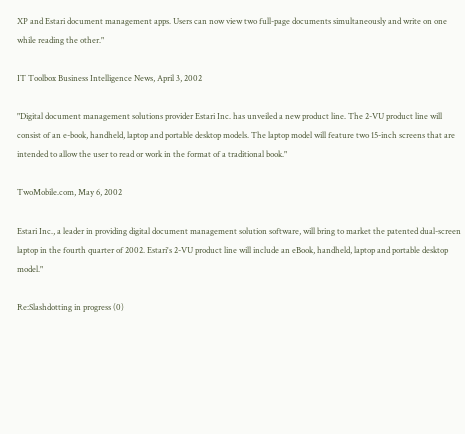XP and Estari document management apps. Users can now view two full-page documents simultaneously and write on one while reading the other."

IT Toolbox Business Intelligence News, April 3, 2002

"Digital document management solutions provider Estari Inc. has unveiled a new product line. The 2-VU product line will consist of an e-book, handheld, laptop and portable desktop models. The laptop model will feature two 15-inch screens that are intended to allow the user to read or work in the format of a traditional book."

TwoMobile.com, May 6, 2002

Estari Inc., a leader in providing digital document management solution software, will bring to market the patented dual-screen laptop in the fourth quarter of 2002. Estari's 2-VU product line will include an eBook, handheld, laptop and portable desktop model."

Re:Slashdotting in progress (0)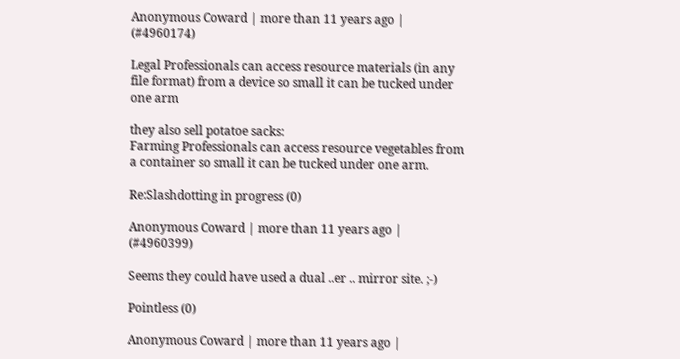Anonymous Coward | more than 11 years ago | (#4960174)

Legal Professionals can access resource materials (in any file format) from a device so small it can be tucked under one arm

they also sell potatoe sacks:
Farming Professionals can access resource vegetables from a container so small it can be tucked under one arm.

Re:Slashdotting in progress (0)

Anonymous Coward | more than 11 years ago | (#4960399)

Seems they could have used a dual ..er .. mirror site. ;-)

Pointless (0)

Anonymous Coward | more than 11 years ago |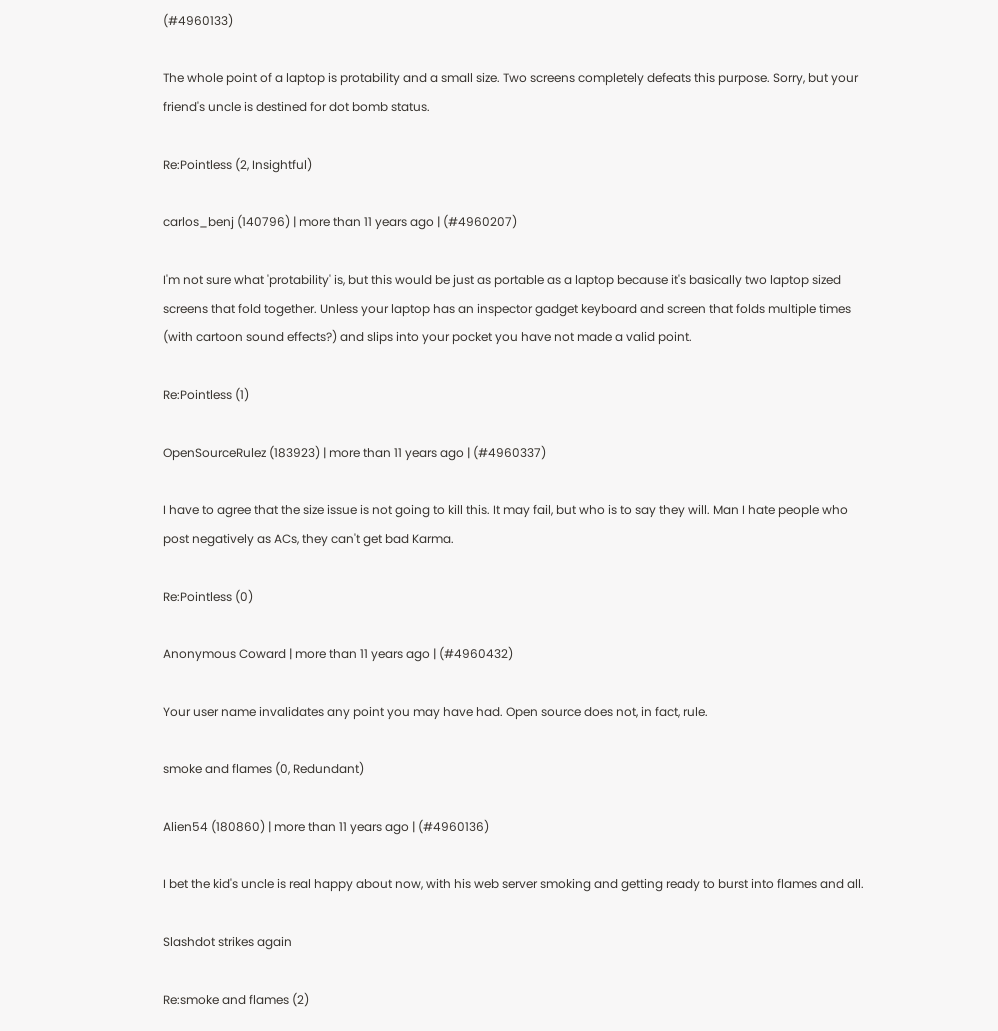(#4960133)

The whole point of a laptop is protability and a small size. Two screens completely defeats this purpose. Sorry, but your friend's uncle is destined for dot bomb status.

Re:Pointless (2, Insightful)

carlos_benj (140796) | more than 11 years ago | (#4960207)

I'm not sure what 'protability' is, but this would be just as portable as a laptop because it's basically two laptop sized screens that fold together. Unless your laptop has an inspector gadget keyboard and screen that folds multiple times (with cartoon sound effects?) and slips into your pocket you have not made a valid point.

Re:Pointless (1)

OpenSourceRulez (183923) | more than 11 years ago | (#4960337)

I have to agree that the size issue is not going to kill this. It may fail, but who is to say they will. Man I hate people who post negatively as ACs, they can't get bad Karma.

Re:Pointless (0)

Anonymous Coward | more than 11 years ago | (#4960432)

Your user name invalidates any point you may have had. Open source does not, in fact, rule.

smoke and flames (0, Redundant)

Alien54 (180860) | more than 11 years ago | (#4960136)

I bet the kid's uncle is real happy about now, with his web server smoking and getting ready to burst into flames and all.

Slashdot strikes again

Re:smoke and flames (2)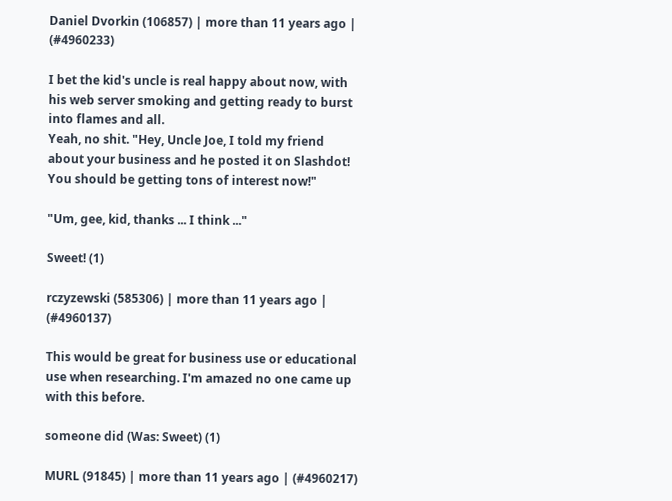Daniel Dvorkin (106857) | more than 11 years ago | (#4960233)

I bet the kid's uncle is real happy about now, with his web server smoking and getting ready to burst into flames and all.
Yeah, no shit. "Hey, Uncle Joe, I told my friend about your business and he posted it on Slashdot! You should be getting tons of interest now!"

"Um, gee, kid, thanks ... I think ..."

Sweet! (1)

rczyzewski (585306) | more than 11 years ago | (#4960137)

This would be great for business use or educational use when researching. I'm amazed no one came up with this before.

someone did (Was: Sweet) (1)

MURL (91845) | more than 11 years ago | (#4960217)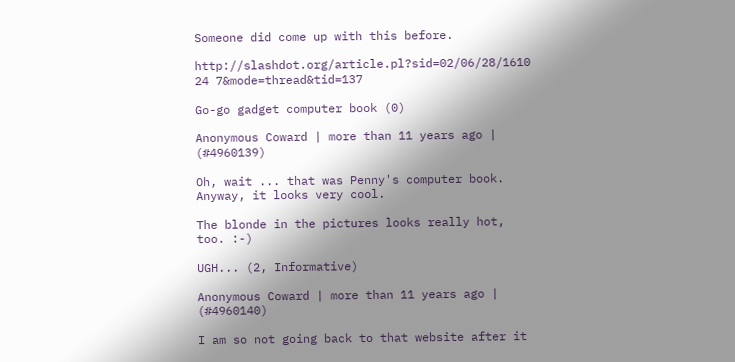Someone did come up with this before.

http://slashdot.org/article.pl?sid=02/06/28/1610 24 7&mode=thread&tid=137

Go-go gadget computer book (0)

Anonymous Coward | more than 11 years ago | (#4960139)

Oh, wait ... that was Penny's computer book. Anyway, it looks very cool.

The blonde in the pictures looks really hot, too. :-)

UGH... (2, Informative)

Anonymous Coward | more than 11 years ago | (#4960140)

I am so not going back to that website after it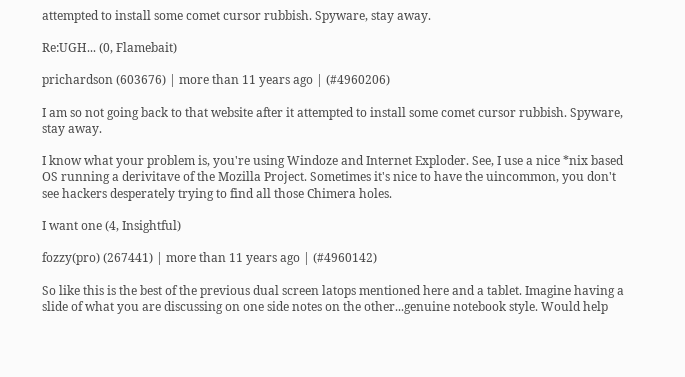attempted to install some comet cursor rubbish. Spyware, stay away.

Re:UGH... (0, Flamebait)

prichardson (603676) | more than 11 years ago | (#4960206)

I am so not going back to that website after it attempted to install some comet cursor rubbish. Spyware, stay away.

I know what your problem is, you're using Windoze and Internet Exploder. See, I use a nice *nix based OS running a derivitave of the Mozilla Project. Sometimes it's nice to have the uincommon, you don't see hackers desperately trying to find all those Chimera holes.

I want one (4, Insightful)

fozzy(pro) (267441) | more than 11 years ago | (#4960142)

So like this is the best of the previous dual screen latops mentioned here and a tablet. Imagine having a slide of what you are discussing on one side notes on the other...genuine notebook style. Would help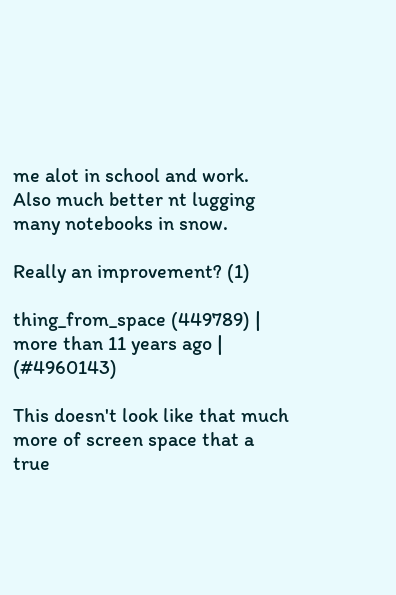me alot in school and work. Also much better nt lugging many notebooks in snow.

Really an improvement? (1)

thing_from_space (449789) | more than 11 years ago | (#4960143)

This doesn't look like that much more of screen space that a true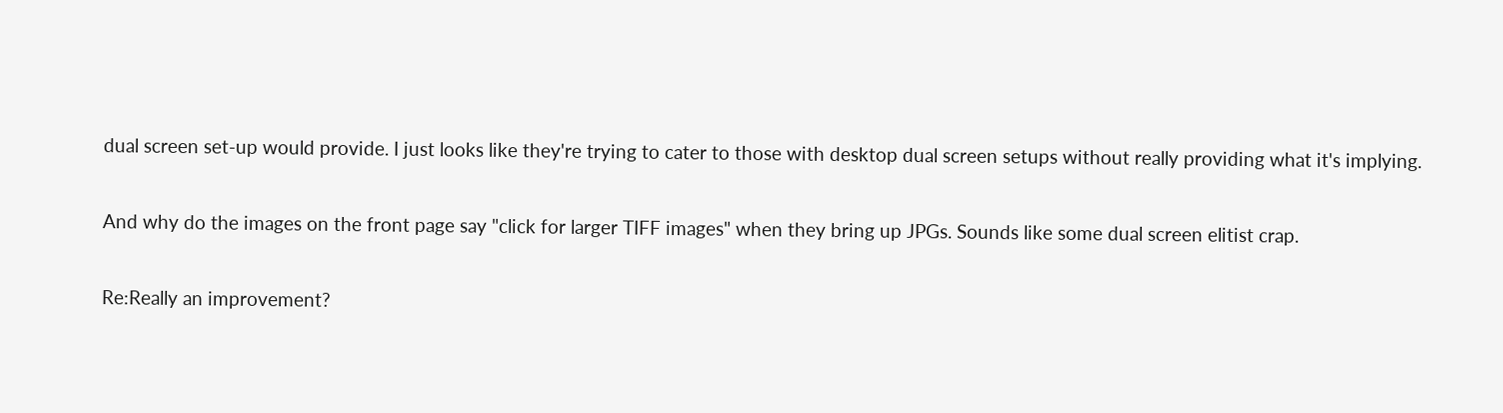dual screen set-up would provide. I just looks like they're trying to cater to those with desktop dual screen setups without really providing what it's implying.

And why do the images on the front page say "click for larger TIFF images" when they bring up JPGs. Sounds like some dual screen elitist crap.

Re:Really an improvement?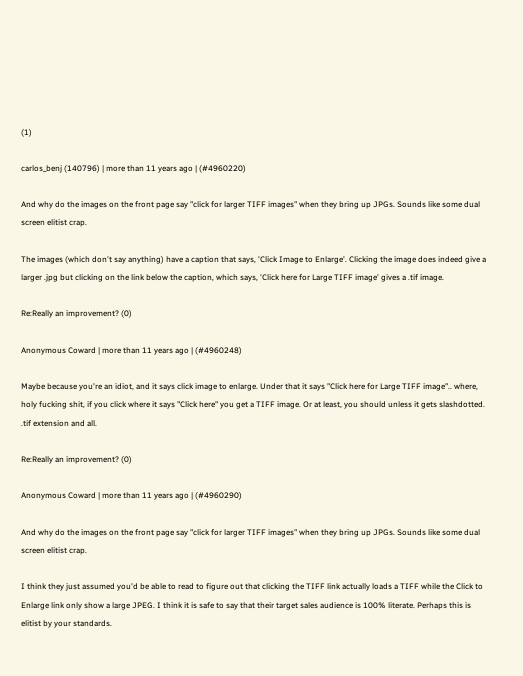(1)

carlos_benj (140796) | more than 11 years ago | (#4960220)

And why do the images on the front page say "click for larger TIFF images" when they bring up JPGs. Sounds like some dual screen elitist crap.

The images (which don't say anything) have a caption that says, 'Click Image to Enlarge'. Clicking the image does indeed give a larger .jpg but clicking on the link below the caption, which says, 'Click here for Large TIFF image' gives a .tif image.

Re:Really an improvement? (0)

Anonymous Coward | more than 11 years ago | (#4960248)

Maybe because you're an idiot, and it says click image to enlarge. Under that it says "Click here for Large TIFF image".. where, holy fucking shit, if you click where it says "Click here" you get a TIFF image. Or at least, you should unless it gets slashdotted. .tif extension and all.

Re:Really an improvement? (0)

Anonymous Coward | more than 11 years ago | (#4960290)

And why do the images on the front page say "click for larger TIFF images" when they bring up JPGs. Sounds like some dual screen elitist crap.

I think they just assumed you'd be able to read to figure out that clicking the TIFF link actually loads a TIFF while the Click to Enlarge link only show a large JPEG. I think it is safe to say that their target sales audience is 100% literate. Perhaps this is elitist by your standards.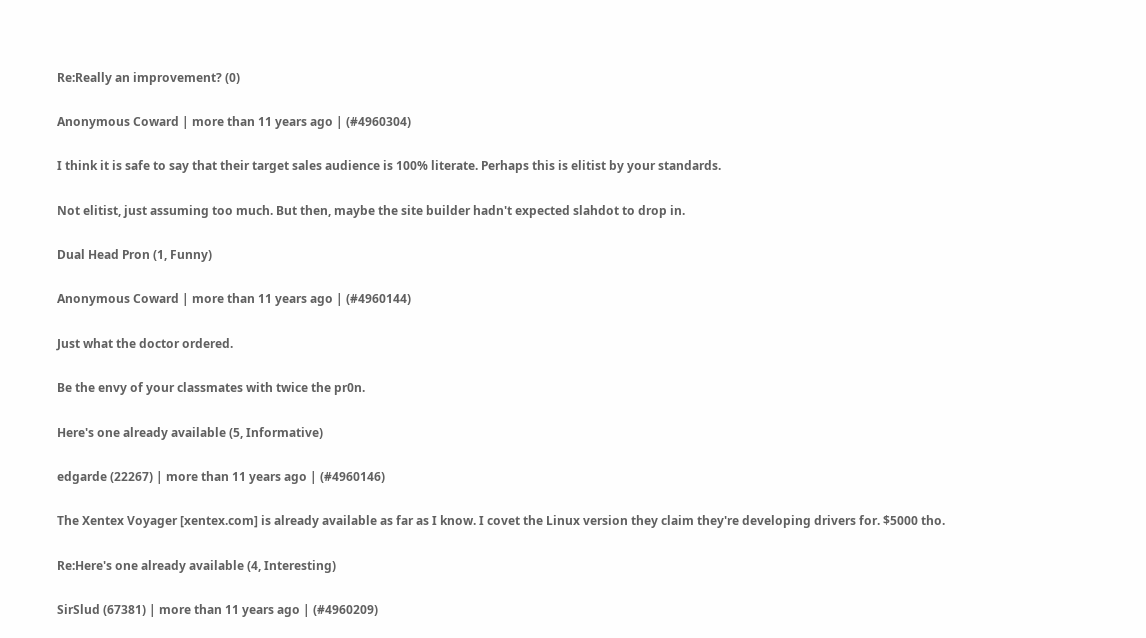Re:Really an improvement? (0)

Anonymous Coward | more than 11 years ago | (#4960304)

I think it is safe to say that their target sales audience is 100% literate. Perhaps this is elitist by your standards.

Not elitist, just assuming too much. But then, maybe the site builder hadn't expected slahdot to drop in.

Dual Head Pron (1, Funny)

Anonymous Coward | more than 11 years ago | (#4960144)

Just what the doctor ordered.

Be the envy of your classmates with twice the pr0n.

Here's one already available (5, Informative)

edgarde (22267) | more than 11 years ago | (#4960146)

The Xentex Voyager [xentex.com] is already available as far as I know. I covet the Linux version they claim they're developing drivers for. $5000 tho.

Re:Here's one already available (4, Interesting)

SirSlud (67381) | more than 11 years ago | (#4960209)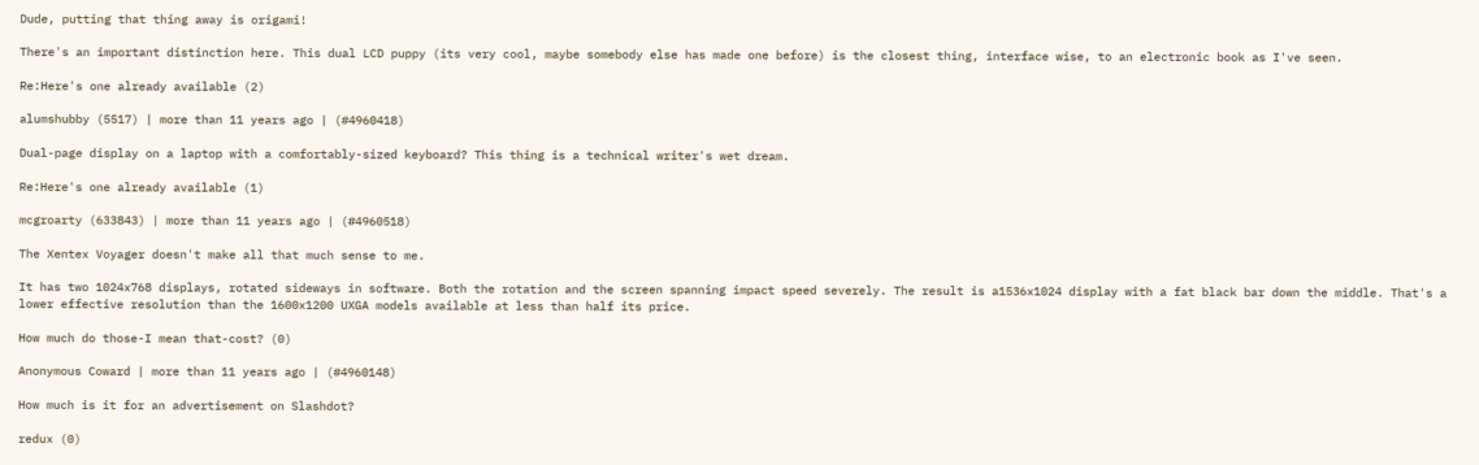Dude, putting that thing away is origami!

There's an important distinction here. This dual LCD puppy (its very cool, maybe somebody else has made one before) is the closest thing, interface wise, to an electronic book as I've seen.

Re:Here's one already available (2)

alumshubby (5517) | more than 11 years ago | (#4960418)

Dual-page display on a laptop with a comfortably-sized keyboard? This thing is a technical writer's wet dream.

Re:Here's one already available (1)

mcgroarty (633843) | more than 11 years ago | (#4960518)

The Xentex Voyager doesn't make all that much sense to me.

It has two 1024x768 displays, rotated sideways in software. Both the rotation and the screen spanning impact speed severely. The result is a1536x1024 display with a fat black bar down the middle. That's a lower effective resolution than the 1600x1200 UXGA models available at less than half its price.

How much do those-I mean that-cost? (0)

Anonymous Coward | more than 11 years ago | (#4960148)

How much is it for an advertisement on Slashdot?

redux (0)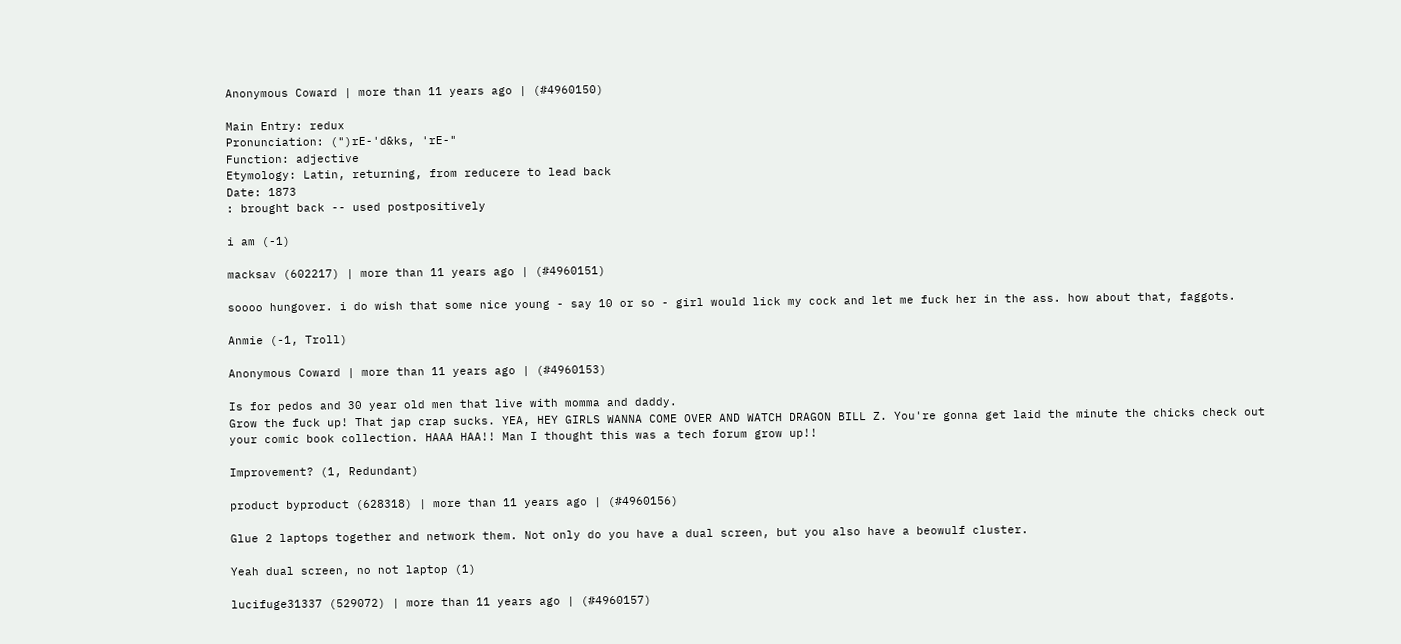Anonymous Coward | more than 11 years ago | (#4960150)

Main Entry: redux
Pronunciation: (")rE-'d&ks, 'rE-"
Function: adjective
Etymology: Latin, returning, from reducere to lead back
Date: 1873
: brought back -- used postpositively

i am (-1)

macksav (602217) | more than 11 years ago | (#4960151)

soooo hungover. i do wish that some nice young - say 10 or so - girl would lick my cock and let me fuck her in the ass. how about that, faggots.

Anmie (-1, Troll)

Anonymous Coward | more than 11 years ago | (#4960153)

Is for pedos and 30 year old men that live with momma and daddy.
Grow the fuck up! That jap crap sucks. YEA, HEY GIRLS WANNA COME OVER AND WATCH DRAGON BILL Z. You're gonna get laid the minute the chicks check out your comic book collection. HAAA HAA!! Man I thought this was a tech forum grow up!!

Improvement? (1, Redundant)

product byproduct (628318) | more than 11 years ago | (#4960156)

Glue 2 laptops together and network them. Not only do you have a dual screen, but you also have a beowulf cluster.

Yeah dual screen, no not laptop (1)

lucifuge31337 (529072) | more than 11 years ago | (#4960157)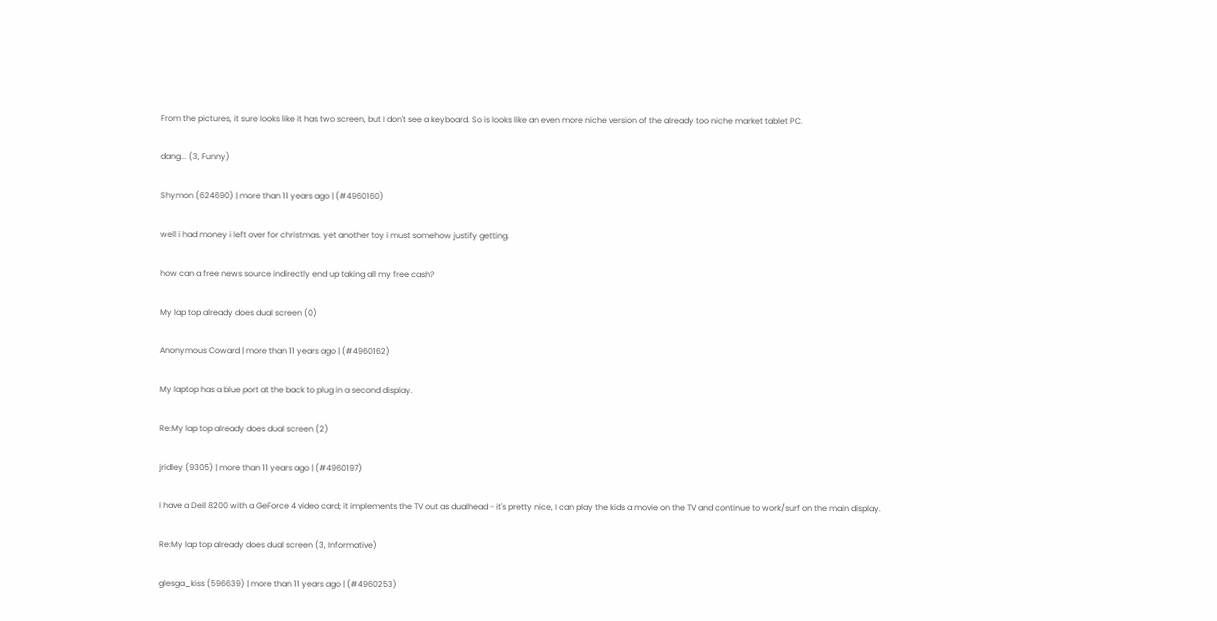From the pictures, it sure looks like it has two screen, but I don't see a keyboard. So is looks like an even more niche version of the already too niche market tablet PC.

dang... (3, Funny)

Shymon (624690) | more than 11 years ago | (#4960160)

well i had money i left over for christmas. yet another toy i must somehow justify getting.

how can a free news source indirectly end up taking all my free cash?

My lap top already does dual screen (0)

Anonymous Coward | more than 11 years ago | (#4960162)

My laptop has a blue port at the back to plug in a second display.

Re:My lap top already does dual screen (2)

jridley (9305) | more than 11 years ago | (#4960197)

I have a Dell 8200 with a GeForce 4 video card; it implements the TV out as dualhead - it's pretty nice, I can play the kids a movie on the TV and continue to work/surf on the main display.

Re:My lap top already does dual screen (3, Informative)

glesga_kiss (596639) | more than 11 years ago | (#4960253)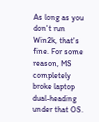As long as you don't run Win2k, that's fine. For some reason, MS completely broke laptop dual-heading under that OS.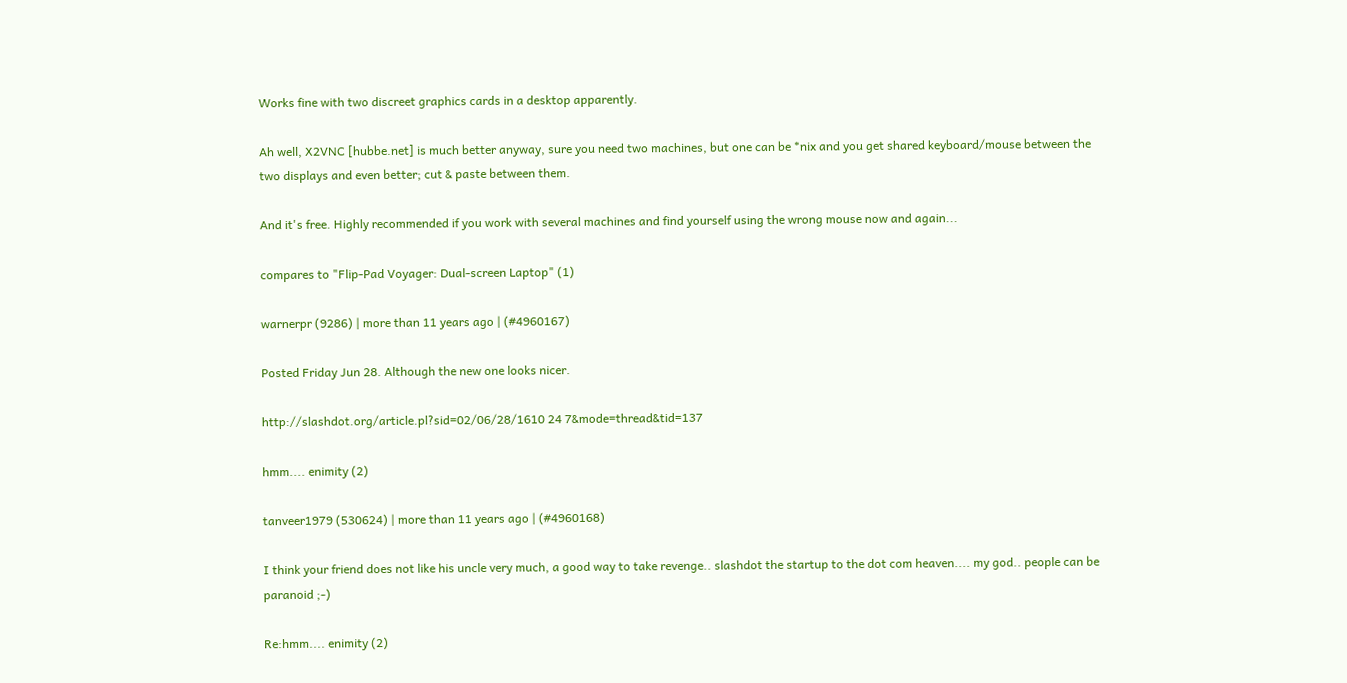Works fine with two discreet graphics cards in a desktop apparently.

Ah well, X2VNC [hubbe.net] is much better anyway, sure you need two machines, but one can be *nix and you get shared keyboard/mouse between the two displays and even better; cut & paste between them.

And it's free. Highly recommended if you work with several machines and find yourself using the wrong mouse now and again...

compares to "Flip-Pad Voyager: Dual-screen Laptop" (1)

warnerpr (9286) | more than 11 years ago | (#4960167)

Posted Friday Jun 28. Although the new one looks nicer.

http://slashdot.org/article.pl?sid=02/06/28/1610 24 7&mode=thread&tid=137

hmm.... enimity (2)

tanveer1979 (530624) | more than 11 years ago | (#4960168)

I think your friend does not like his uncle very much, a good way to take revenge.. slashdot the startup to the dot com heaven.... my god.. people can be paranoid ;-)

Re:hmm.... enimity (2)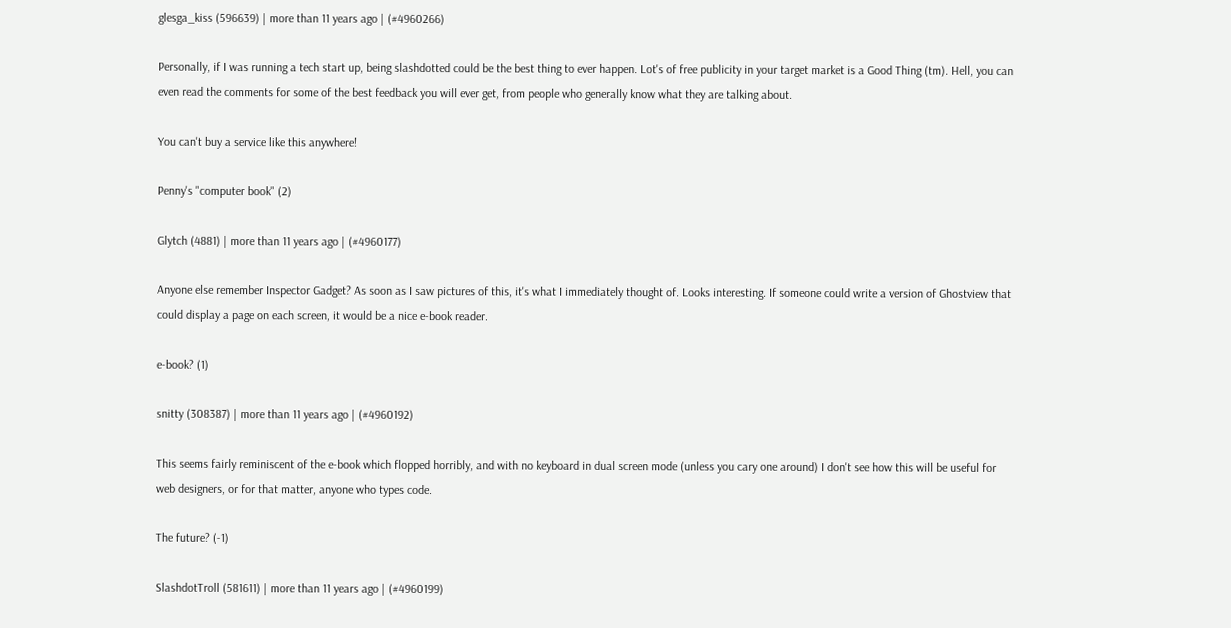glesga_kiss (596639) | more than 11 years ago | (#4960266)

Personally, if I was running a tech start up, being slashdotted could be the best thing to ever happen. Lot's of free publicity in your target market is a Good Thing (tm). Hell, you can even read the comments for some of the best feedback you will ever get, from people who generally know what they are talking about.

You can't buy a service like this anywhere!

Penny's "computer book" (2)

Glytch (4881) | more than 11 years ago | (#4960177)

Anyone else remember Inspector Gadget? As soon as I saw pictures of this, it's what I immediately thought of. Looks interesting. If someone could write a version of Ghostview that could display a page on each screen, it would be a nice e-book reader.

e-book? (1)

snitty (308387) | more than 11 years ago | (#4960192)

This seems fairly reminiscent of the e-book which flopped horribly, and with no keyboard in dual screen mode (unless you cary one around) I don't see how this will be useful for web designers, or for that matter, anyone who types code.

The future? (-1)

SlashdotTroll (581611) | more than 11 years ago | (#4960199)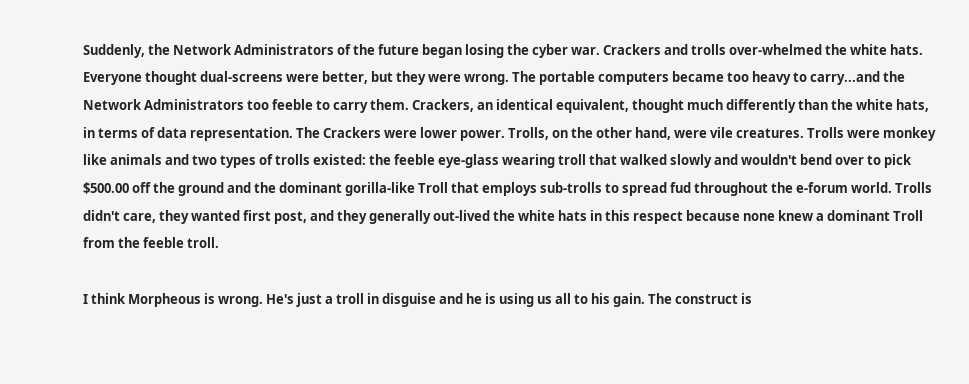Suddenly, the Network Administrators of the future began losing the cyber war. Crackers and trolls over-whelmed the white hats. Everyone thought dual-screens were better, but they were wrong. The portable computers became too heavy to carry...and the Network Administrators too feeble to carry them. Crackers, an identical equivalent, thought much differently than the white hats, in terms of data representation. The Crackers were lower power. Trolls, on the other hand, were vile creatures. Trolls were monkey like animals and two types of trolls existed: the feeble eye-glass wearing troll that walked slowly and wouldn't bend over to pick $500.00 off the ground and the dominant gorilla-like Troll that employs sub-trolls to spread fud throughout the e-forum world. Trolls didn't care, they wanted first post, and they generally out-lived the white hats in this respect because none knew a dominant Troll from the feeble troll.

I think Morpheous is wrong. He's just a troll in disguise and he is using us all to his gain. The construct is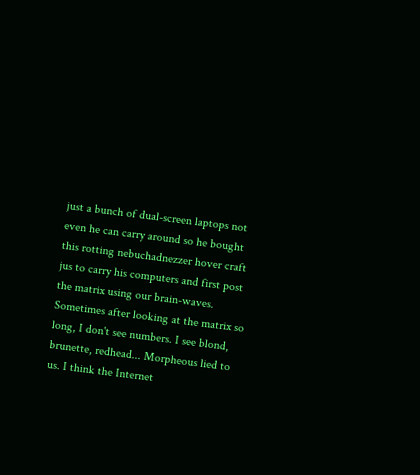just a bunch of dual-screen laptops not even he can carry around so he bought this rotting nebuchadnezzer hover craft jus to carry his computers and first post the matrix using our brain-waves. Sometimes after looking at the matrix so long, I don't see numbers. I see blond, brunette, redhead... Morpheous lied to us. I think the Internet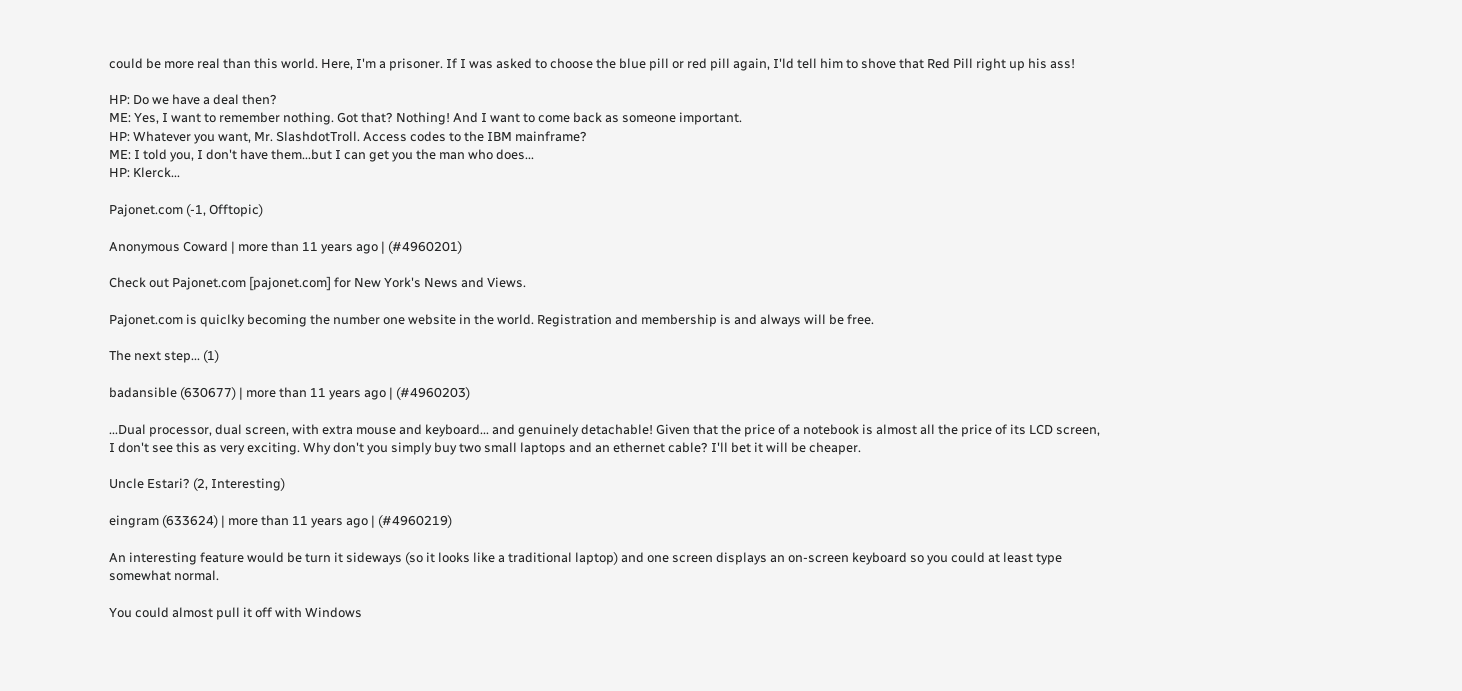could be more real than this world. Here, I'm a prisoner. If I was asked to choose the blue pill or red pill again, I'ld tell him to shove that Red Pill right up his ass!

HP: Do we have a deal then?
ME: Yes, I want to remember nothing. Got that? Nothing! And I want to come back as someone important.
HP: Whatever you want, Mr. SlashdotTroll. Access codes to the IBM mainframe?
ME: I told you, I don't have them...but I can get you the man who does...
HP: Klerck...

Pajonet.com (-1, Offtopic)

Anonymous Coward | more than 11 years ago | (#4960201)

Check out Pajonet.com [pajonet.com] for New York's News and Views.

Pajonet.com is quiclky becoming the number one website in the world. Registration and membership is and always will be free.

The next step... (1)

badansible (630677) | more than 11 years ago | (#4960203)

...Dual processor, dual screen, with extra mouse and keyboard... and genuinely detachable! Given that the price of a notebook is almost all the price of its LCD screen, I don't see this as very exciting. Why don't you simply buy two small laptops and an ethernet cable? I'll bet it will be cheaper.

Uncle Estari? (2, Interesting)

eingram (633624) | more than 11 years ago | (#4960219)

An interesting feature would be turn it sideways (so it looks like a traditional laptop) and one screen displays an on-screen keyboard so you could at least type somewhat normal.

You could almost pull it off with Windows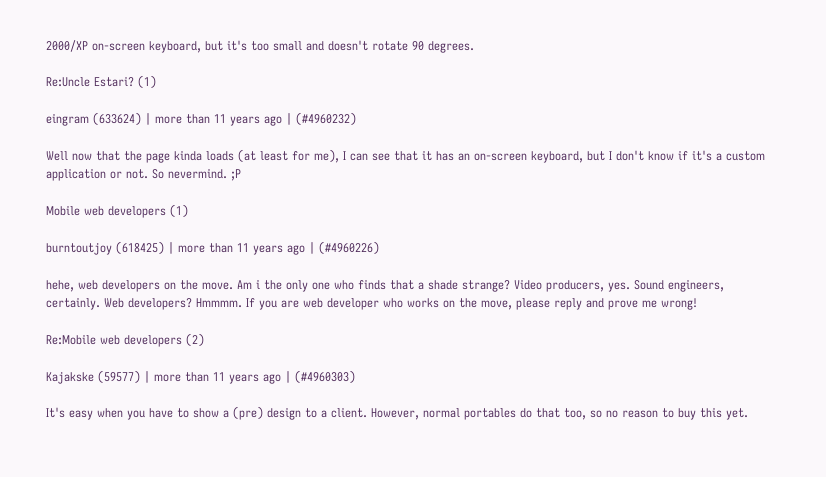2000/XP on-screen keyboard, but it's too small and doesn't rotate 90 degrees.

Re:Uncle Estari? (1)

eingram (633624) | more than 11 years ago | (#4960232)

Well now that the page kinda loads (at least for me), I can see that it has an on-screen keyboard, but I don't know if it's a custom application or not. So nevermind. ;P

Mobile web developers (1)

burntoutjoy (618425) | more than 11 years ago | (#4960226)

hehe, web developers on the move. Am i the only one who finds that a shade strange? Video producers, yes. Sound engineers, certainly. Web developers? Hmmmm. If you are web developer who works on the move, please reply and prove me wrong!

Re:Mobile web developers (2)

Kajakske (59577) | more than 11 years ago | (#4960303)

It's easy when you have to show a (pre) design to a client. However, normal portables do that too, so no reason to buy this yet.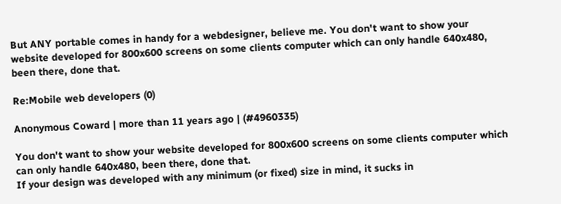But ANY portable comes in handy for a webdesigner, believe me. You don't want to show your website developed for 800x600 screens on some clients computer which can only handle 640x480, been there, done that.

Re:Mobile web developers (0)

Anonymous Coward | more than 11 years ago | (#4960335)

You don't want to show your website developed for 800x600 screens on some clients computer which can only handle 640x480, been there, done that.
If your design was developed with any minimum (or fixed) size in mind, it sucks in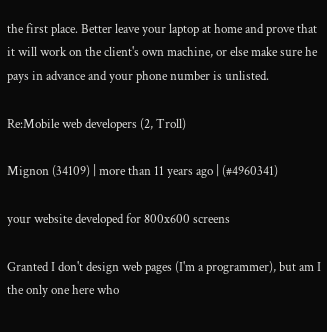the first place. Better leave your laptop at home and prove that it will work on the client's own machine, or else make sure he pays in advance and your phone number is unlisted.

Re:Mobile web developers (2, Troll)

Mignon (34109) | more than 11 years ago | (#4960341)

your website developed for 800x600 screens

Granted I don't design web pages (I'm a programmer), but am I the only one here who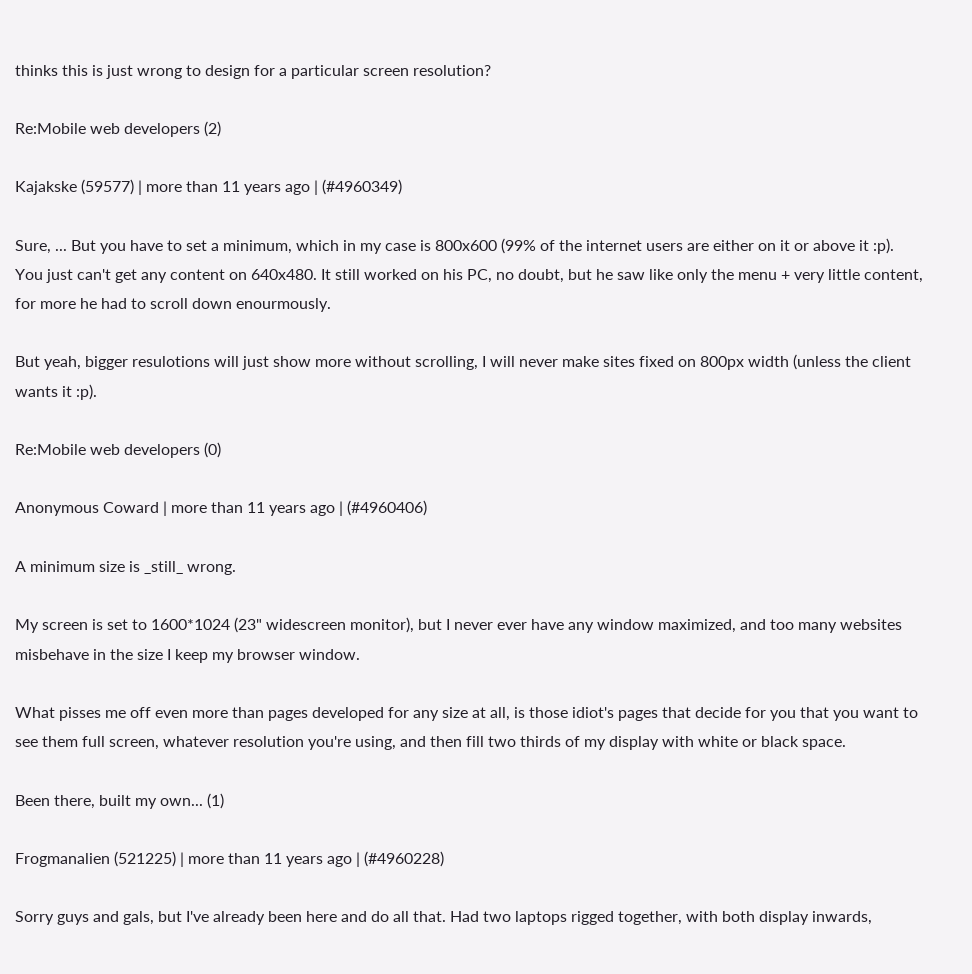thinks this is just wrong to design for a particular screen resolution?

Re:Mobile web developers (2)

Kajakske (59577) | more than 11 years ago | (#4960349)

Sure, ... But you have to set a minimum, which in my case is 800x600 (99% of the internet users are either on it or above it :p).
You just can't get any content on 640x480. It still worked on his PC, no doubt, but he saw like only the menu + very little content, for more he had to scroll down enourmously.

But yeah, bigger resulotions will just show more without scrolling, I will never make sites fixed on 800px width (unless the client wants it :p).

Re:Mobile web developers (0)

Anonymous Coward | more than 11 years ago | (#4960406)

A minimum size is _still_ wrong.

My screen is set to 1600*1024 (23" widescreen monitor), but I never ever have any window maximized, and too many websites misbehave in the size I keep my browser window.

What pisses me off even more than pages developed for any size at all, is those idiot's pages that decide for you that you want to see them full screen, whatever resolution you're using, and then fill two thirds of my display with white or black space.

Been there, built my own... (1)

Frogmanalien (521225) | more than 11 years ago | (#4960228)

Sorry guys and gals, but I've already been here and do all that. Had two laptops rigged together, with both display inwards,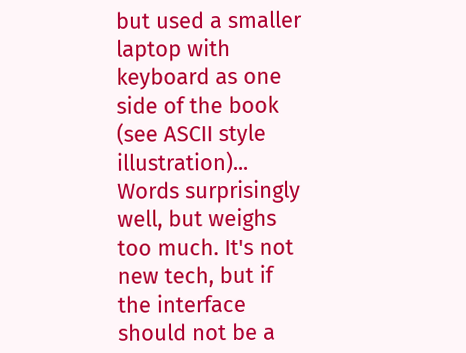but used a smaller laptop with keyboard as one side of the book (see ASCII style illustration)... Words surprisingly well, but weighs too much. It's not new tech, but if the interface should not be a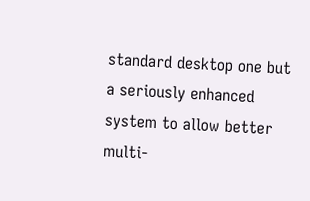standard desktop one but a seriously enhanced system to allow better multi-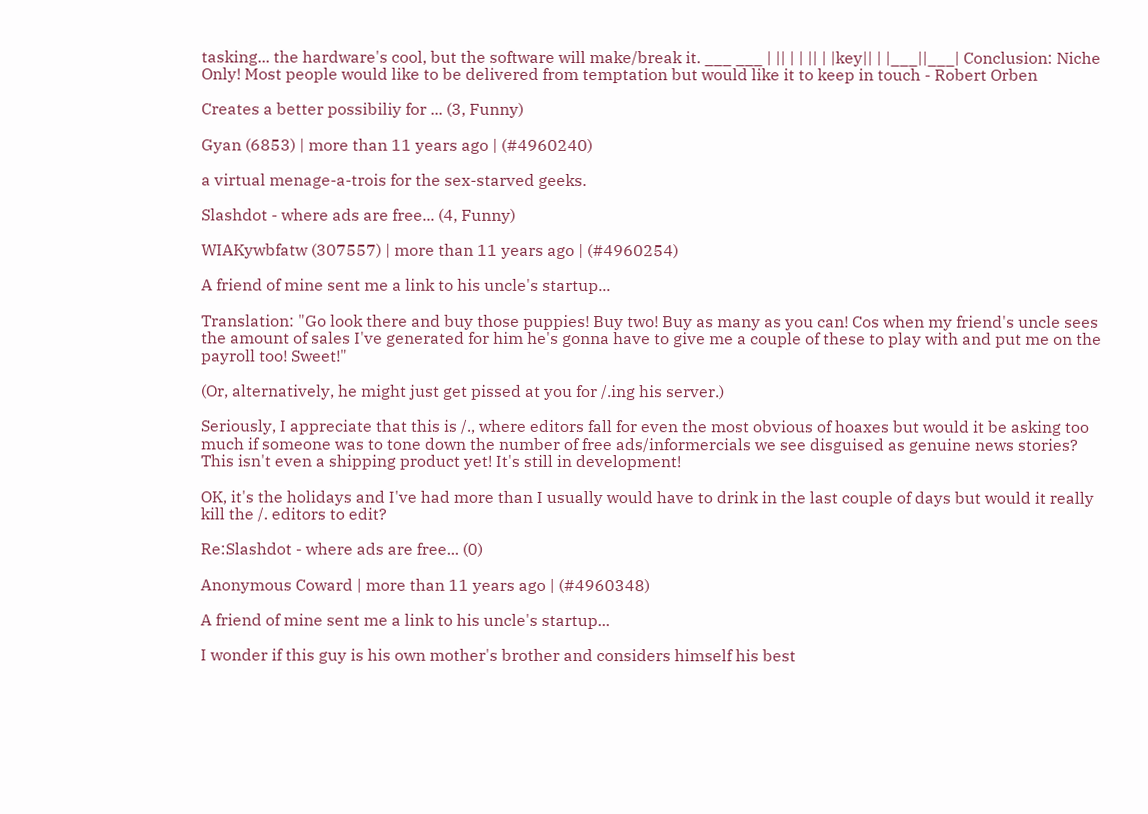tasking... the hardware's cool, but the software will make/break it. ___ ___ | || | | || | |key|| | |___||___| Conclusion: Niche Only! Most people would like to be delivered from temptation but would like it to keep in touch - Robert Orben

Creates a better possibiliy for ... (3, Funny)

Gyan (6853) | more than 11 years ago | (#4960240)

a virtual menage-a-trois for the sex-starved geeks.

Slashdot - where ads are free... (4, Funny)

WIAKywbfatw (307557) | more than 11 years ago | (#4960254)

A friend of mine sent me a link to his uncle's startup...

Translation: "Go look there and buy those puppies! Buy two! Buy as many as you can! Cos when my friend's uncle sees the amount of sales I've generated for him he's gonna have to give me a couple of these to play with and put me on the payroll too! Sweet!"

(Or, alternatively, he might just get pissed at you for /.ing his server.)

Seriously, I appreciate that this is /., where editors fall for even the most obvious of hoaxes but would it be asking too much if someone was to tone down the number of free ads/informercials we see disguised as genuine news stories? This isn't even a shipping product yet! It's still in development!

OK, it's the holidays and I've had more than I usually would have to drink in the last couple of days but would it really kill the /. editors to edit?

Re:Slashdot - where ads are free... (0)

Anonymous Coward | more than 11 years ago | (#4960348)

A friend of mine sent me a link to his uncle's startup...

I wonder if this guy is his own mother's brother and considers himself his best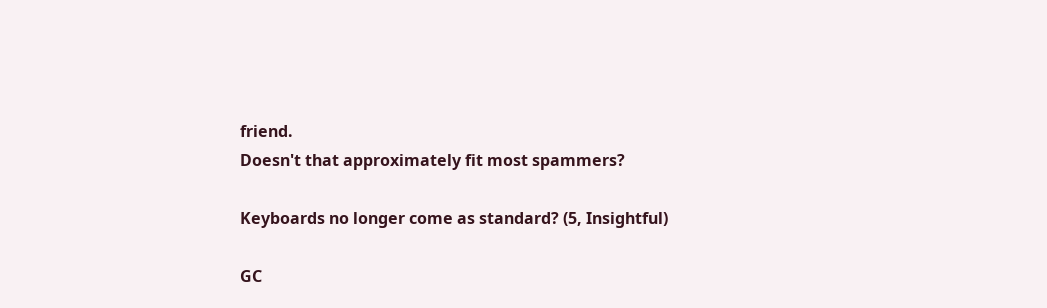friend.
Doesn't that approximately fit most spammers?

Keyboards no longer come as standard? (5, Insightful)

GC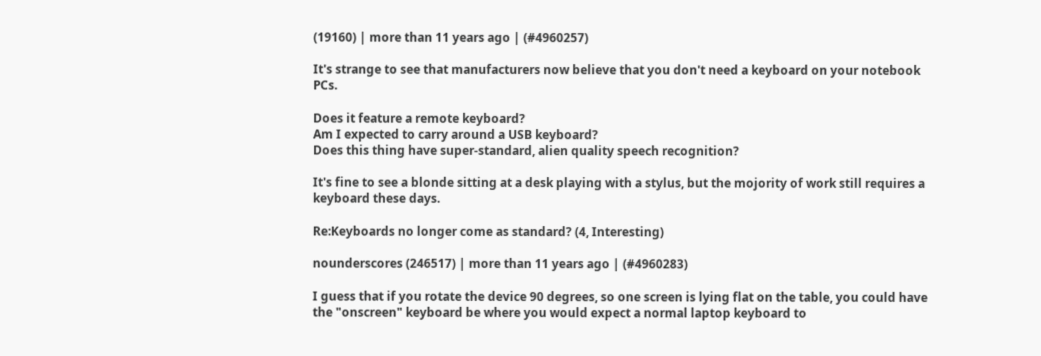(19160) | more than 11 years ago | (#4960257)

It's strange to see that manufacturers now believe that you don't need a keyboard on your notebook PCs.

Does it feature a remote keyboard?
Am I expected to carry around a USB keyboard?
Does this thing have super-standard, alien quality speech recognition?

It's fine to see a blonde sitting at a desk playing with a stylus, but the mojority of work still requires a keyboard these days.

Re:Keyboards no longer come as standard? (4, Interesting)

nounderscores (246517) | more than 11 years ago | (#4960283)

I guess that if you rotate the device 90 degrees, so one screen is lying flat on the table, you could have the "onscreen" keyboard be where you would expect a normal laptop keyboard to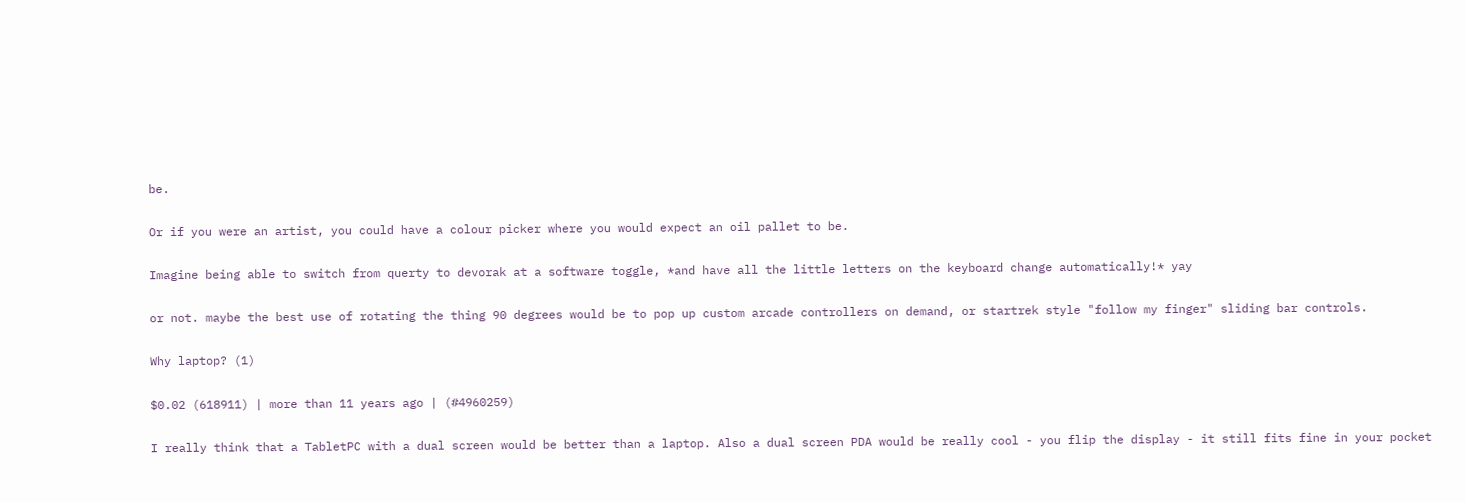be.

Or if you were an artist, you could have a colour picker where you would expect an oil pallet to be.

Imagine being able to switch from querty to devorak at a software toggle, *and have all the little letters on the keyboard change automatically!* yay

or not. maybe the best use of rotating the thing 90 degrees would be to pop up custom arcade controllers on demand, or startrek style "follow my finger" sliding bar controls.

Why laptop? (1)

$0.02 (618911) | more than 11 years ago | (#4960259)

I really think that a TabletPC with a dual screen would be better than a laptop. Also a dual screen PDA would be really cool - you flip the display - it still fits fine in your pocket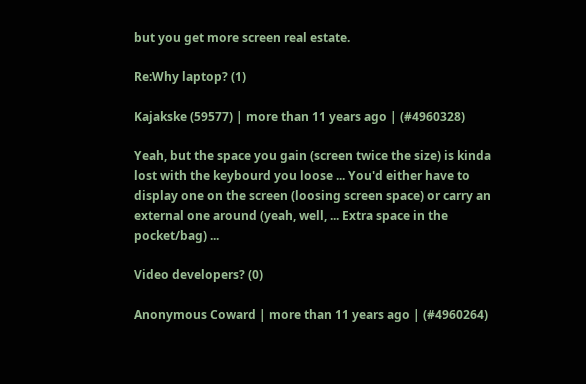but you get more screen real estate.

Re:Why laptop? (1)

Kajakske (59577) | more than 11 years ago | (#4960328)

Yeah, but the space you gain (screen twice the size) is kinda lost with the keybourd you loose ... You'd either have to display one on the screen (loosing screen space) or carry an external one around (yeah, well, ... Extra space in the pocket/bag) ...

Video developers? (0)

Anonymous Coward | more than 11 years ago | (#4960264)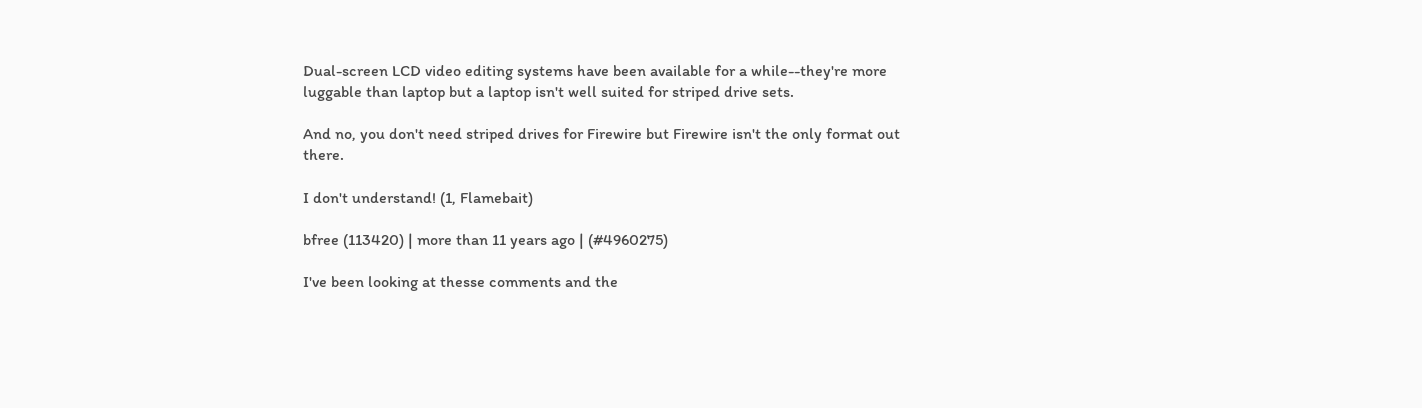Dual-screen LCD video editing systems have been available for a while--they're more luggable than laptop but a laptop isn't well suited for striped drive sets.

And no, you don't need striped drives for Firewire but Firewire isn't the only format out there.

I don't understand! (1, Flamebait)

bfree (113420) | more than 11 years ago | (#4960275)

I've been looking at thesse comments and the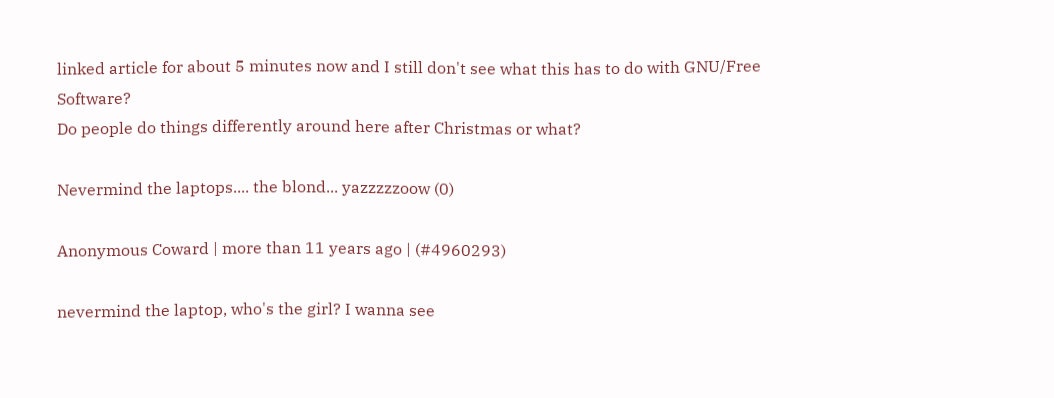linked article for about 5 minutes now and I still don't see what this has to do with GNU/Free Software?
Do people do things differently around here after Christmas or what?

Nevermind the laptops.... the blond... yazzzzzoow (0)

Anonymous Coward | more than 11 years ago | (#4960293)

nevermind the laptop, who's the girl? I wanna see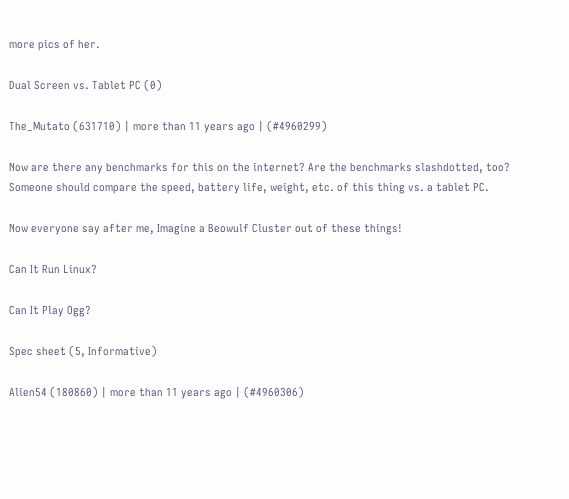more pics of her.

Dual Screen vs. Tablet PC (0)

The_Mutato (631710) | more than 11 years ago | (#4960299)

Now are there any benchmarks for this on the internet? Are the benchmarks slashdotted, too? Someone should compare the speed, battery life, weight, etc. of this thing vs. a tablet PC.

Now everyone say after me, Imagine a Beowulf Cluster out of these things!

Can It Run Linux?

Can It Play Ogg?

Spec sheet (5, Informative)

Alien54 (180860) | more than 11 years ago | (#4960306)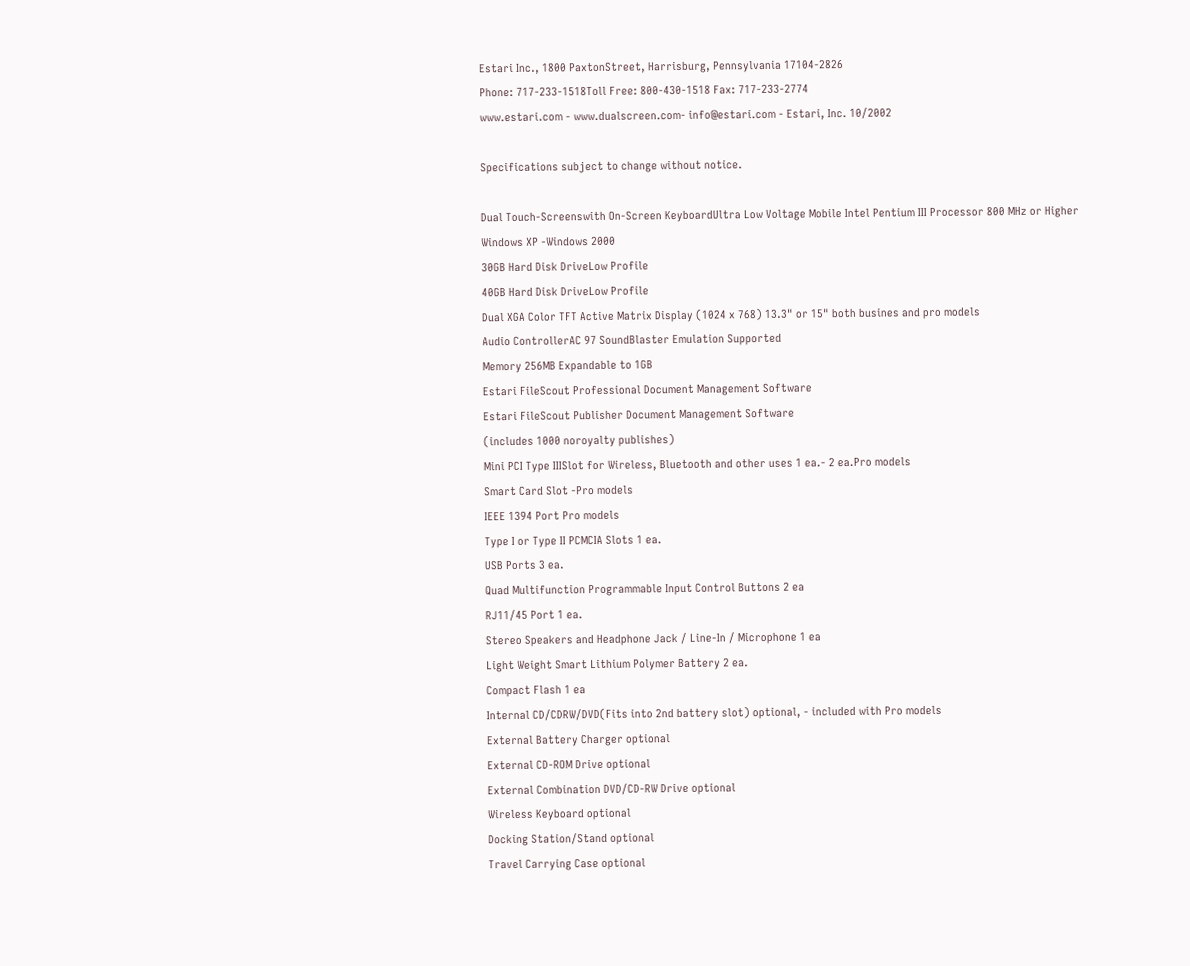Estari Inc., 1800 PaxtonStreet, Harrisburg, Pennsylvania 17104-2826
Phone: 717-233-1518Toll Free: 800-430-1518 Fax: 717-233-2774
www.estari.com - www.dualscreen.com- info@estari.com - Estari, Inc. 10/2002

Specifications subject to change without notice.

Dual Touch-Screenswith On-Screen KeyboardUltra Low Voltage Mobile Intel Pentium III Processor 800 MHz or Higher
Windows XP -Windows 2000
30GB Hard Disk DriveLow Profile
40GB Hard Disk DriveLow Profile
Dual XGA Color TFT Active Matrix Display (1024 x 768) 13.3" or 15" both busines and pro models
Audio ControllerAC 97 SoundBlaster Emulation Supported
Memory 256MB Expandable to 1GB
Estari FileScout Professional Document Management Software
Estari FileScout Publisher Document Management Software
(includes 1000 noroyalty publishes)
Mini PCI Type IIISlot for Wireless, Bluetooth and other uses 1 ea.- 2 ea.Pro models
Smart Card Slot -Pro models
IEEE 1394 Port Pro models
Type I or Type II PCMCIA Slots 1 ea.
USB Ports 3 ea.
Quad Multifunction Programmable Input Control Buttons 2 ea
RJ11/45 Port 1 ea.
Stereo Speakers and Headphone Jack / Line-In / Microphone 1 ea
Light Weight Smart Lithium Polymer Battery 2 ea.
Compact Flash 1 ea
Internal CD/CDRW/DVD(Fits into 2nd battery slot) optional, - included with Pro models
External Battery Charger optional
External CD-ROM Drive optional
External Combination DVD/CD-RW Drive optional
Wireless Keyboard optional
Docking Station/Stand optional
Travel Carrying Case optional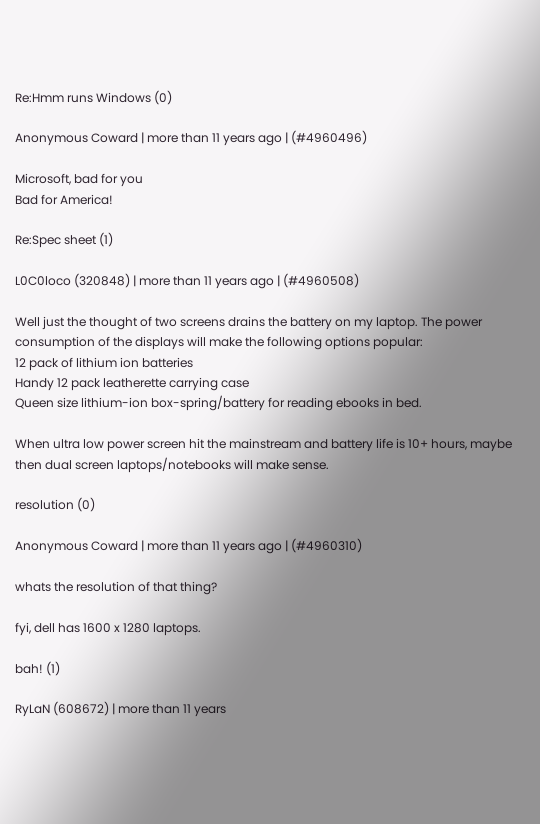Re:Hmm runs Windows (0)

Anonymous Coward | more than 11 years ago | (#4960496)

Microsoft, bad for you
Bad for America!

Re:Spec sheet (1)

L0C0loco (320848) | more than 11 years ago | (#4960508)

Well just the thought of two screens drains the battery on my laptop. The power consumption of the displays will make the following options popular:
12 pack of lithium ion batteries
Handy 12 pack leatherette carrying case
Queen size lithium-ion box-spring/battery for reading ebooks in bed.

When ultra low power screen hit the mainstream and battery life is 10+ hours, maybe then dual screen laptops/notebooks will make sense.

resolution (0)

Anonymous Coward | more than 11 years ago | (#4960310)

whats the resolution of that thing?

fyi, dell has 1600 x 1280 laptops.

bah! (1)

RyLaN (608672) | more than 11 years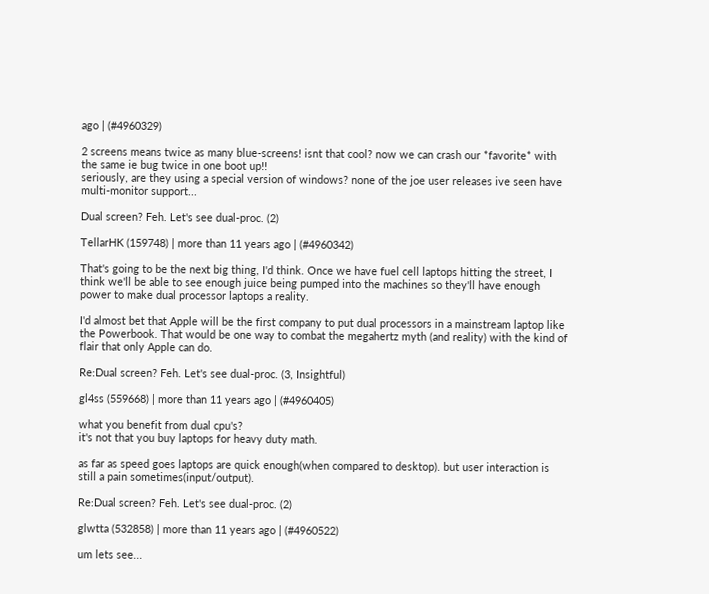ago | (#4960329)

2 screens means twice as many blue-screens! isnt that cool? now we can crash our *favorite* with the same ie bug twice in one boot up!!
seriously, are they using a special version of windows? none of the joe user releases ive seen have multi-monitor support...

Dual screen? Feh. Let's see dual-proc. (2)

TellarHK (159748) | more than 11 years ago | (#4960342)

That's going to be the next big thing, I'd think. Once we have fuel cell laptops hitting the street, I think we'll be able to see enough juice being pumped into the machines so they'll have enough power to make dual processor laptops a reality.

I'd almost bet that Apple will be the first company to put dual processors in a mainstream laptop like the Powerbook. That would be one way to combat the megahertz myth (and reality) with the kind of flair that only Apple can do.

Re:Dual screen? Feh. Let's see dual-proc. (3, Insightful)

gl4ss (559668) | more than 11 years ago | (#4960405)

what you benefit from dual cpu's?
it's not that you buy laptops for heavy duty math.

as far as speed goes laptops are quick enough(when compared to desktop). but user interaction is still a pain sometimes(input/output).

Re:Dual screen? Feh. Let's see dual-proc. (2)

glwtta (532858) | more than 11 years ago | (#4960522)

um lets see...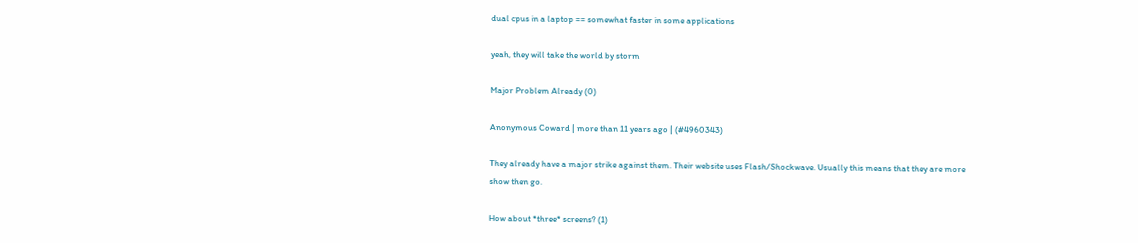dual cpus in a laptop == somewhat faster in some applications

yeah, they will take the world by storm

Major Problem Already (0)

Anonymous Coward | more than 11 years ago | (#4960343)

They already have a major strike against them. Their website uses Flash/Shockwave. Usually this means that they are more show then go.

How about *three* screens? (1)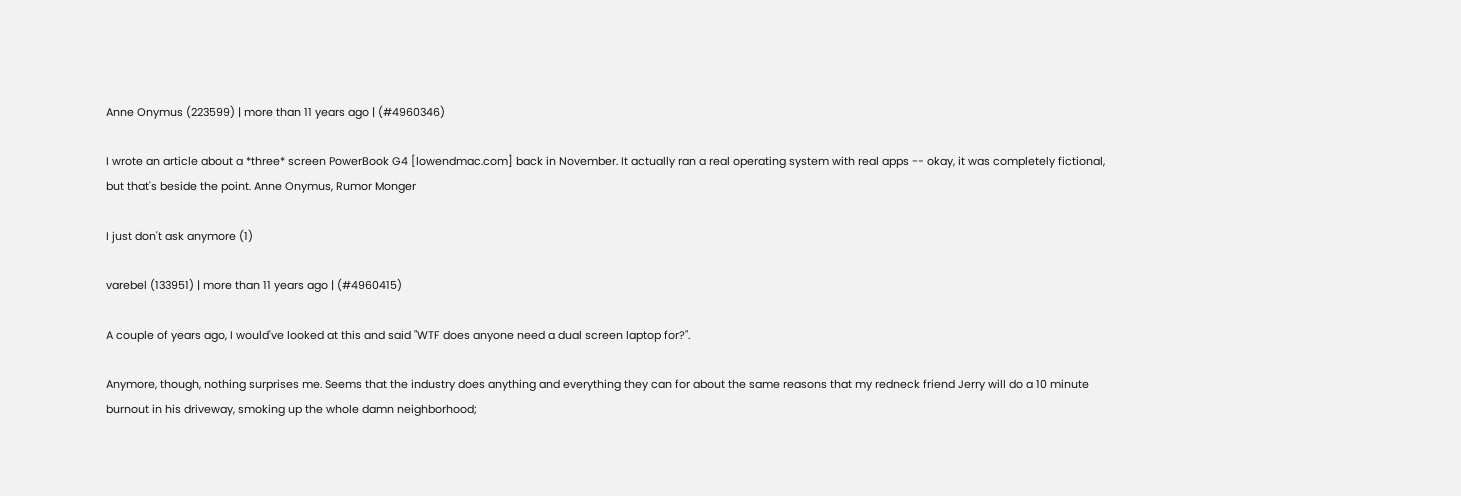Anne Onymus (223599) | more than 11 years ago | (#4960346)

I wrote an article about a *three* screen PowerBook G4 [lowendmac.com] back in November. It actually ran a real operating system with real apps -- okay, it was completely fictional, but that's beside the point. Anne Onymus, Rumor Monger

I just don't ask anymore (1)

varebel (133951) | more than 11 years ago | (#4960415)

A couple of years ago, I would've looked at this and said "WTF does anyone need a dual screen laptop for?".

Anymore, though, nothing surprises me. Seems that the industry does anything and everything they can for about the same reasons that my redneck friend Jerry will do a 10 minute burnout in his driveway, smoking up the whole damn neighborhood;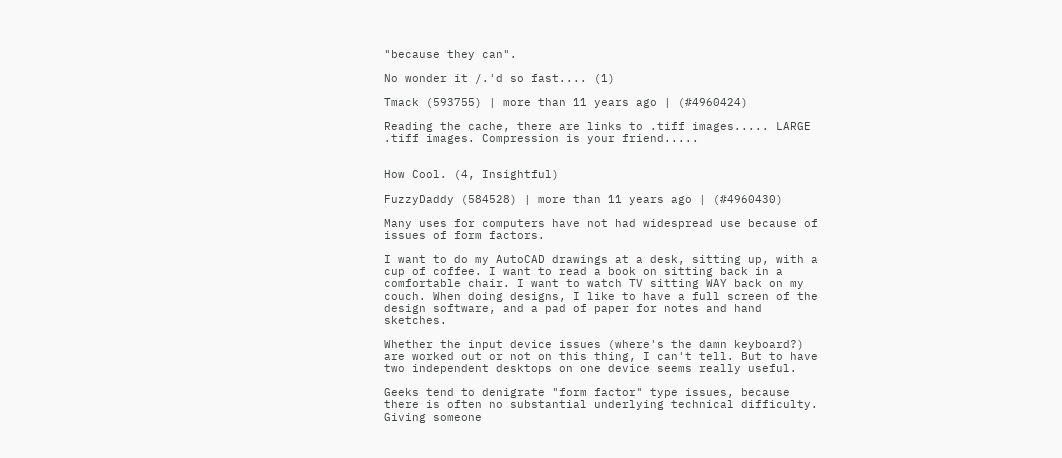"because they can".

No wonder it /.'d so fast.... (1)

Tmack (593755) | more than 11 years ago | (#4960424)

Reading the cache, there are links to .tiff images..... LARGE .tiff images. Compression is your friend.....


How Cool. (4, Insightful)

FuzzyDaddy (584528) | more than 11 years ago | (#4960430)

Many uses for computers have not had widespread use because of issues of form factors.

I want to do my AutoCAD drawings at a desk, sitting up, with a cup of coffee. I want to read a book on sitting back in a comfortable chair. I want to watch TV sitting WAY back on my couch. When doing designs, I like to have a full screen of the design software, and a pad of paper for notes and hand sketches.

Whether the input device issues (where's the damn keyboard?) are worked out or not on this thing, I can't tell. But to have two independent desktops on one device seems really useful.

Geeks tend to denigrate "form factor" type issues, because there is often no substantial underlying technical difficulty. Giving someone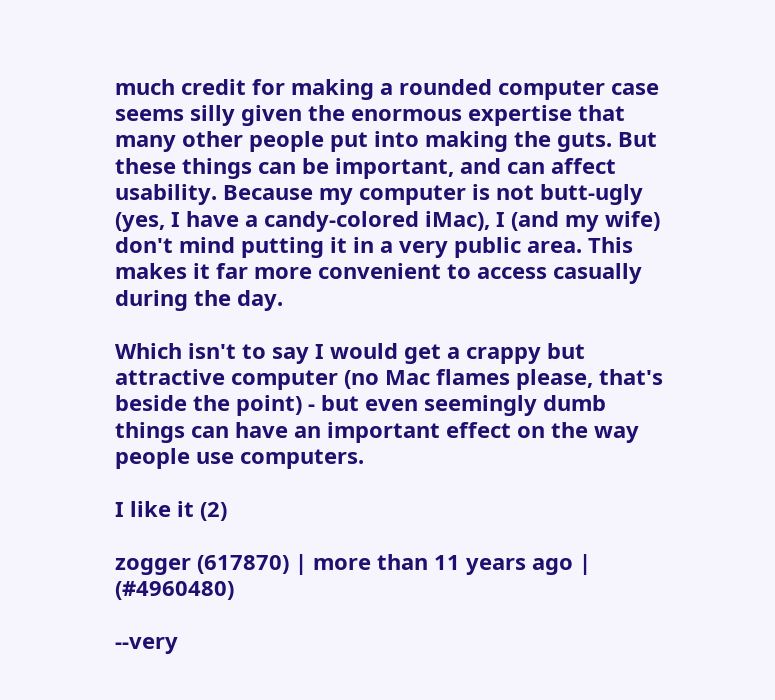much credit for making a rounded computer case seems silly given the enormous expertise that many other people put into making the guts. But these things can be important, and can affect usability. Because my computer is not butt-ugly (yes, I have a candy-colored iMac), I (and my wife) don't mind putting it in a very public area. This makes it far more convenient to access casually during the day.

Which isn't to say I would get a crappy but attractive computer (no Mac flames please, that's beside the point) - but even seemingly dumb things can have an important effect on the way people use computers.

I like it (2)

zogger (617870) | more than 11 years ago | (#4960480)

--very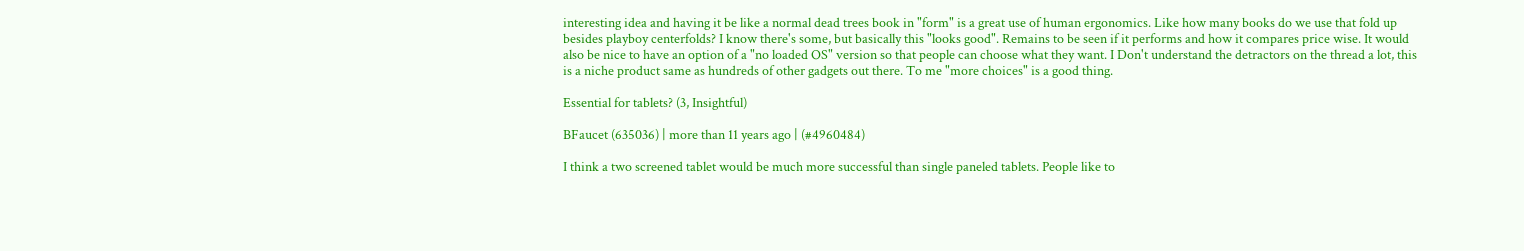interesting idea and having it be like a normal dead trees book in "form" is a great use of human ergonomics. Like how many books do we use that fold up besides playboy centerfolds? I know there's some, but basically this "looks good". Remains to be seen if it performs and how it compares price wise. It would also be nice to have an option of a "no loaded OS" version so that people can choose what they want. I Don't understand the detractors on the thread a lot, this is a niche product same as hundreds of other gadgets out there. To me "more choices" is a good thing.

Essential for tablets? (3, Insightful)

BFaucet (635036) | more than 11 years ago | (#4960484)

I think a two screened tablet would be much more successful than single paneled tablets. People like to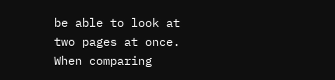be able to look at two pages at once. When comparing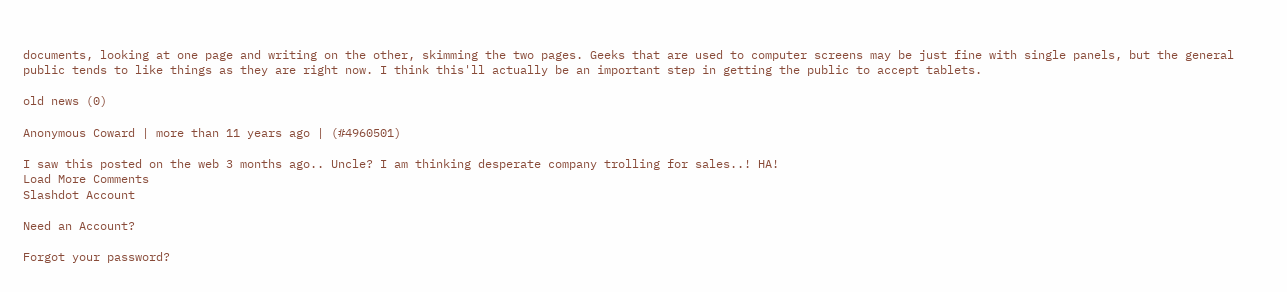documents, looking at one page and writing on the other, skimming the two pages. Geeks that are used to computer screens may be just fine with single panels, but the general public tends to like things as they are right now. I think this'll actually be an important step in getting the public to accept tablets.

old news (0)

Anonymous Coward | more than 11 years ago | (#4960501)

I saw this posted on the web 3 months ago.. Uncle? I am thinking desperate company trolling for sales..! HA!
Load More Comments
Slashdot Account

Need an Account?

Forgot your password?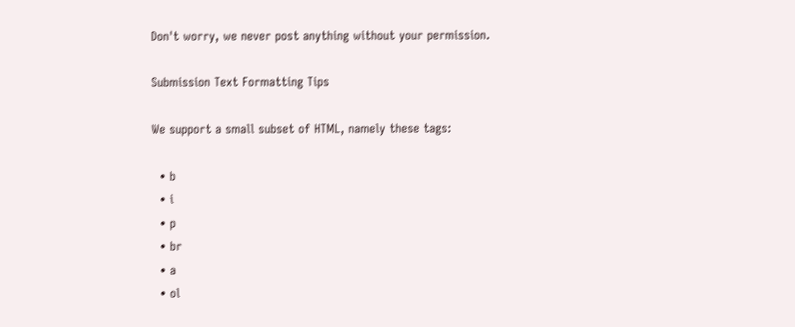Don't worry, we never post anything without your permission.

Submission Text Formatting Tips

We support a small subset of HTML, namely these tags:

  • b
  • i
  • p
  • br
  • a
  • ol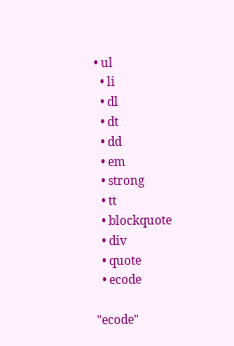• ul
  • li
  • dl
  • dt
  • dd
  • em
  • strong
  • tt
  • blockquote
  • div
  • quote
  • ecode

"ecode"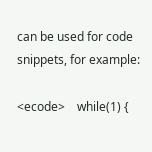can be used for code snippets, for example:

<ecode>    while(1) {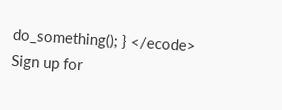do_something(); } </ecode>
Sign up for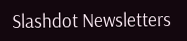Slashdot Newsletters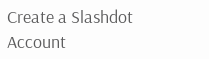Create a Slashdot Account